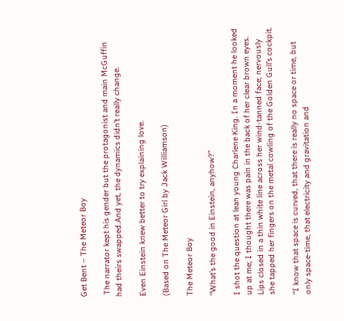Get Bent – The Meteor Boy

 The narrator kept his gender but the protagonist and main McGuffin had theirs swapped.And yet, the dynamics didn’t really change.

Even Einstein knew better to try explaining love.

(Based on The Meteor Girl by Jack Williamson)

The Meteor Boy

“What’s the good in Einstein, anyhow?”

I shot the question at lean young Charlene King. In a moment he looked up at me; I thought there was pain in the back of her clear brown eyes. Lips closed in a thin white line across her wind-tanned face; nervously she tapped her fingers on the metal cowling of the Golden Gull’s cockpit.

“I know that space is curved, that there is really no space or time, but only space-time, that electricity and gravitation and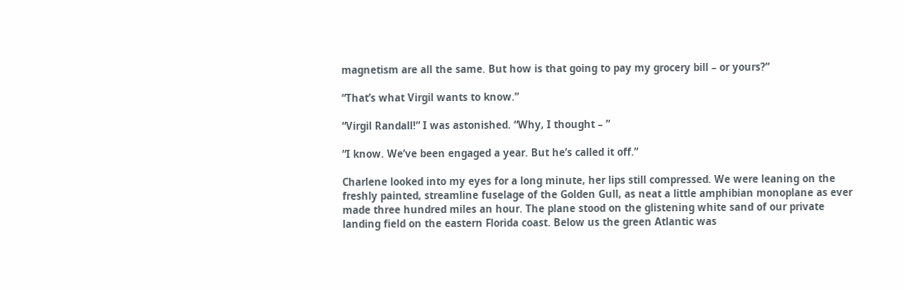magnetism are all the same. But how is that going to pay my grocery bill – or yours?”

“That’s what Virgil wants to know.”

“Virgil Randall!” I was astonished. “Why, I thought – ”

“I know. We’ve been engaged a year. But he’s called it off.”

Charlene looked into my eyes for a long minute, her lips still compressed. We were leaning on the freshly painted, streamline fuselage of the Golden Gull, as neat a little amphibian monoplane as ever made three hundred miles an hour. The plane stood on the glistening white sand of our private landing field on the eastern Florida coast. Below us the green Atlantic was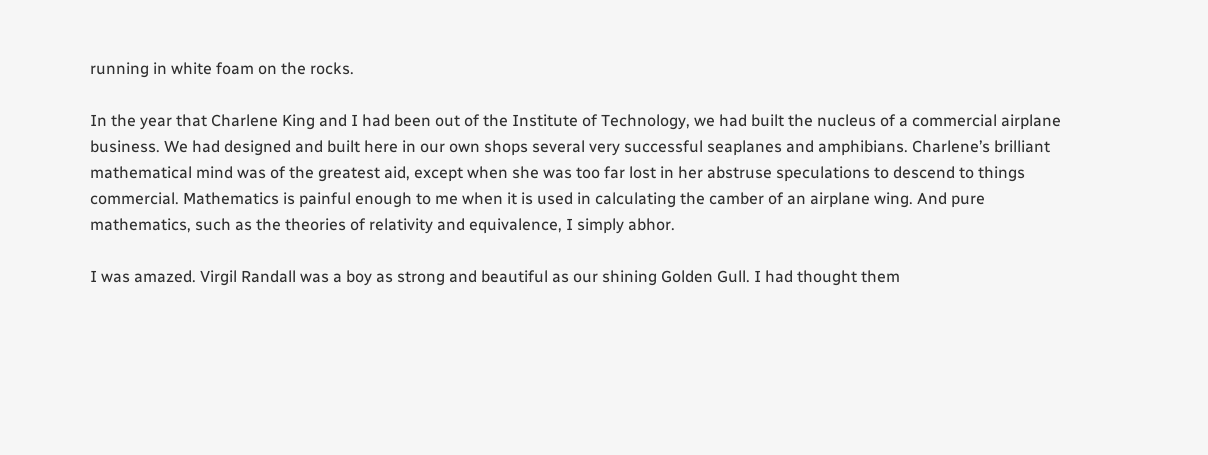running in white foam on the rocks.

In the year that Charlene King and I had been out of the Institute of Technology, we had built the nucleus of a commercial airplane business. We had designed and built here in our own shops several very successful seaplanes and amphibians. Charlene’s brilliant mathematical mind was of the greatest aid, except when she was too far lost in her abstruse speculations to descend to things commercial. Mathematics is painful enough to me when it is used in calculating the camber of an airplane wing. And pure mathematics, such as the theories of relativity and equivalence, I simply abhor.

I was amazed. Virgil Randall was a boy as strong and beautiful as our shining Golden Gull. I had thought them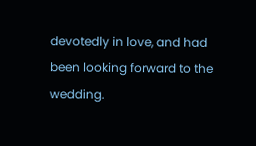devotedly in love, and had been looking forward to the wedding.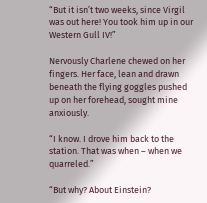“But it isn’t two weeks, since Virgil was out here! You took him up in our Western Gull IV!”

Nervously Charlene chewed on her fingers. Her face, lean and drawn beneath the flying goggles pushed up on her forehead, sought mine anxiously.

“I know. I drove him back to the station. That was when – when we quarreled.”

“But why? About Einstein?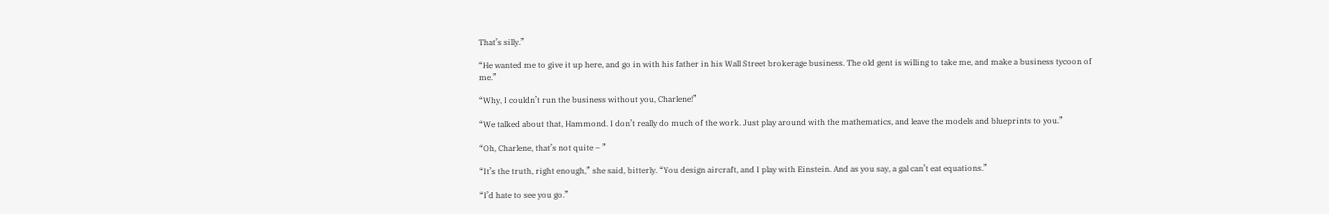That’s silly.”

“He wanted me to give it up here, and go in with his father in his Wall Street brokerage business. The old gent is willing to take me, and make a business tycoon of me.”

“Why, I couldn’t run the business without you, Charlene!”

“We talked about that, Hammond. I don’t really do much of the work. Just play around with the mathematics, and leave the models and blueprints to you.”

“Oh, Charlene, that’s not quite – ”

“It’s the truth, right enough,” she said, bitterly. “You design aircraft, and I play with Einstein. And as you say, a gal can’t eat equations.”

“I’d hate to see you go.”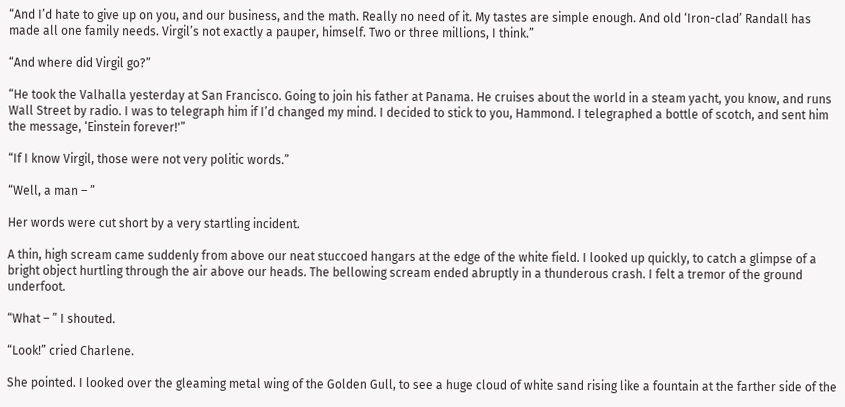“And I’d hate to give up on you, and our business, and the math. Really no need of it. My tastes are simple enough. And old ‘Iron-clad’ Randall has made all one family needs. Virgil’s not exactly a pauper, himself. Two or three millions, I think.”

“And where did Virgil go?”

“He took the Valhalla yesterday at San Francisco. Going to join his father at Panama. He cruises about the world in a steam yacht, you know, and runs Wall Street by radio. I was to telegraph him if I’d changed my mind. I decided to stick to you, Hammond. I telegraphed a bottle of scotch, and sent him the message, ‘Einstein forever!'”

“If I know Virgil, those were not very politic words.”

“Well, a man – ”

Her words were cut short by a very startling incident.

A thin, high scream came suddenly from above our neat stuccoed hangars at the edge of the white field. I looked up quickly, to catch a glimpse of a bright object hurtling through the air above our heads. The bellowing scream ended abruptly in a thunderous crash. I felt a tremor of the ground underfoot.

“What – ” I shouted.

“Look!” cried Charlene.

She pointed. I looked over the gleaming metal wing of the Golden Gull, to see a huge cloud of white sand rising like a fountain at the farther side of the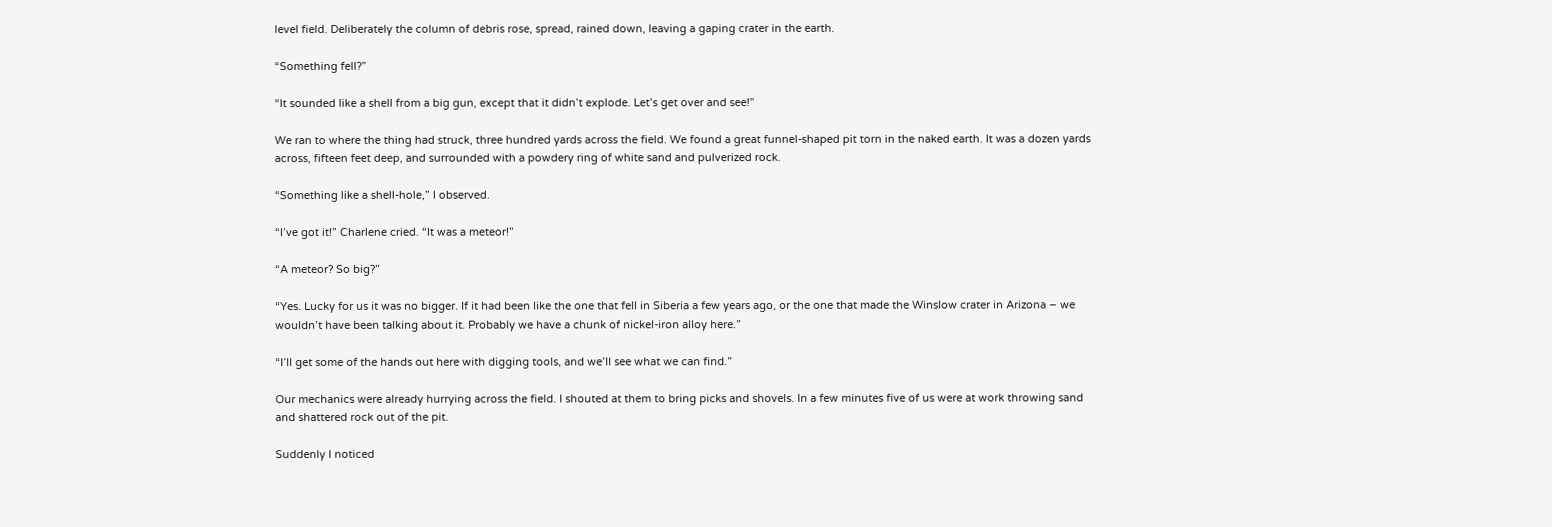level field. Deliberately the column of debris rose, spread, rained down, leaving a gaping crater in the earth.

“Something fell?”

“It sounded like a shell from a big gun, except that it didn’t explode. Let’s get over and see!”

We ran to where the thing had struck, three hundred yards across the field. We found a great funnel-shaped pit torn in the naked earth. It was a dozen yards across, fifteen feet deep, and surrounded with a powdery ring of white sand and pulverized rock.

“Something like a shell-hole,” I observed.

“I’ve got it!” Charlene cried. “It was a meteor!”

“A meteor? So big?”

“Yes. Lucky for us it was no bigger. If it had been like the one that fell in Siberia a few years ago, or the one that made the Winslow crater in Arizona – we wouldn’t have been talking about it. Probably we have a chunk of nickel-iron alloy here.”

“I’ll get some of the hands out here with digging tools, and we’ll see what we can find.”

Our mechanics were already hurrying across the field. I shouted at them to bring picks and shovels. In a few minutes five of us were at work throwing sand and shattered rock out of the pit.

Suddenly I noticed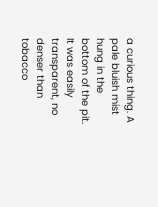a curious thing. A pale bluish mist hung in the bottom of the pit. It was easily transparent, no denser than tobacco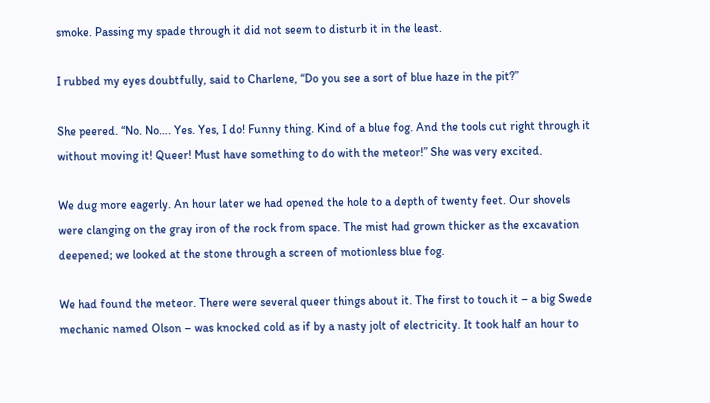smoke. Passing my spade through it did not seem to disturb it in the least.

I rubbed my eyes doubtfully, said to Charlene, “Do you see a sort of blue haze in the pit?”

She peered. “No. No…. Yes. Yes, I do! Funny thing. Kind of a blue fog. And the tools cut right through it without moving it! Queer! Must have something to do with the meteor!” She was very excited.

We dug more eagerly. An hour later we had opened the hole to a depth of twenty feet. Our shovels were clanging on the gray iron of the rock from space. The mist had grown thicker as the excavation deepened; we looked at the stone through a screen of motionless blue fog.

We had found the meteor. There were several queer things about it. The first to touch it – a big Swede mechanic named Olson – was knocked cold as if by a nasty jolt of electricity. It took half an hour to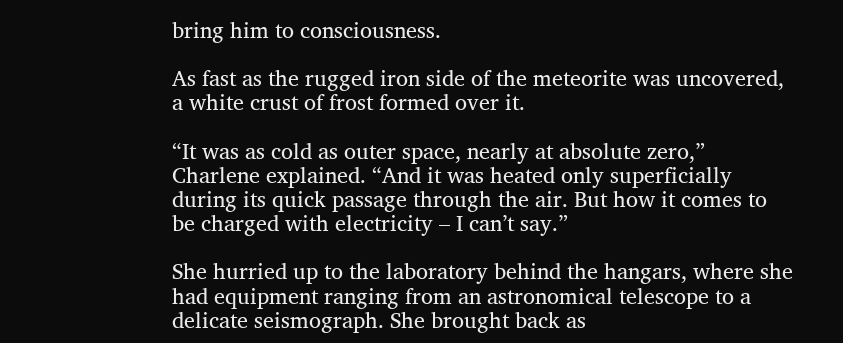bring him to consciousness.

As fast as the rugged iron side of the meteorite was uncovered, a white crust of frost formed over it.

“It was as cold as outer space, nearly at absolute zero,” Charlene explained. “And it was heated only superficially during its quick passage through the air. But how it comes to be charged with electricity – I can’t say.”

She hurried up to the laboratory behind the hangars, where she had equipment ranging from an astronomical telescope to a delicate seismograph. She brought back as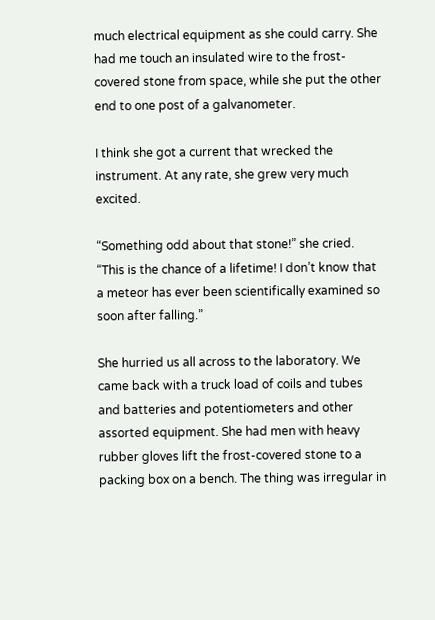much electrical equipment as she could carry. She had me touch an insulated wire to the frost-covered stone from space, while she put the other end to one post of a galvanometer.

I think she got a current that wrecked the instrument. At any rate, she grew very much excited.

“Something odd about that stone!” she cried. “This is the chance of a lifetime! I don’t know that a meteor has ever been scientifically examined so soon after falling.”

She hurried us all across to the laboratory. We came back with a truck load of coils and tubes and batteries and potentiometers and other assorted equipment. She had men with heavy rubber gloves lift the frost-covered stone to a packing box on a bench. The thing was irregular in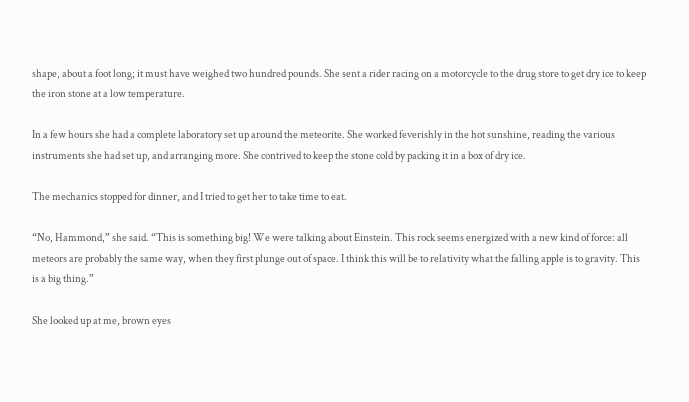shape, about a foot long; it must have weighed two hundred pounds. She sent a rider racing on a motorcycle to the drug store to get dry ice to keep the iron stone at a low temperature.

In a few hours she had a complete laboratory set up around the meteorite. She worked feverishly in the hot sunshine, reading the various instruments she had set up, and arranging more. She contrived to keep the stone cold by packing it in a box of dry ice.

The mechanics stopped for dinner, and I tried to get her to take time to eat.

“No, Hammond,” she said. “This is something big! We were talking about Einstein. This rock seems energized with a new kind of force: all meteors are probably the same way, when they first plunge out of space. I think this will be to relativity what the falling apple is to gravity. This is a big thing.”

She looked up at me, brown eyes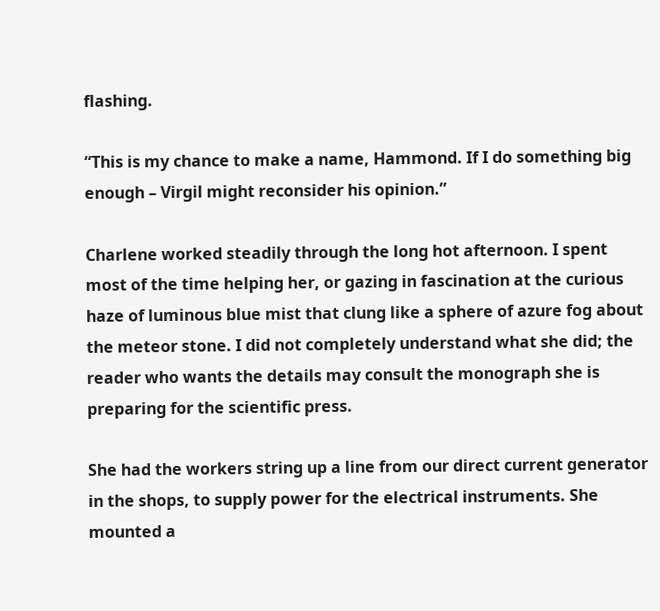flashing.

“This is my chance to make a name, Hammond. If I do something big enough – Virgil might reconsider his opinion.”

Charlene worked steadily through the long hot afternoon. I spent most of the time helping her, or gazing in fascination at the curious haze of luminous blue mist that clung like a sphere of azure fog about the meteor stone. I did not completely understand what she did; the reader who wants the details may consult the monograph she is preparing for the scientific press.

She had the workers string up a line from our direct current generator in the shops, to supply power for the electrical instruments. She mounted a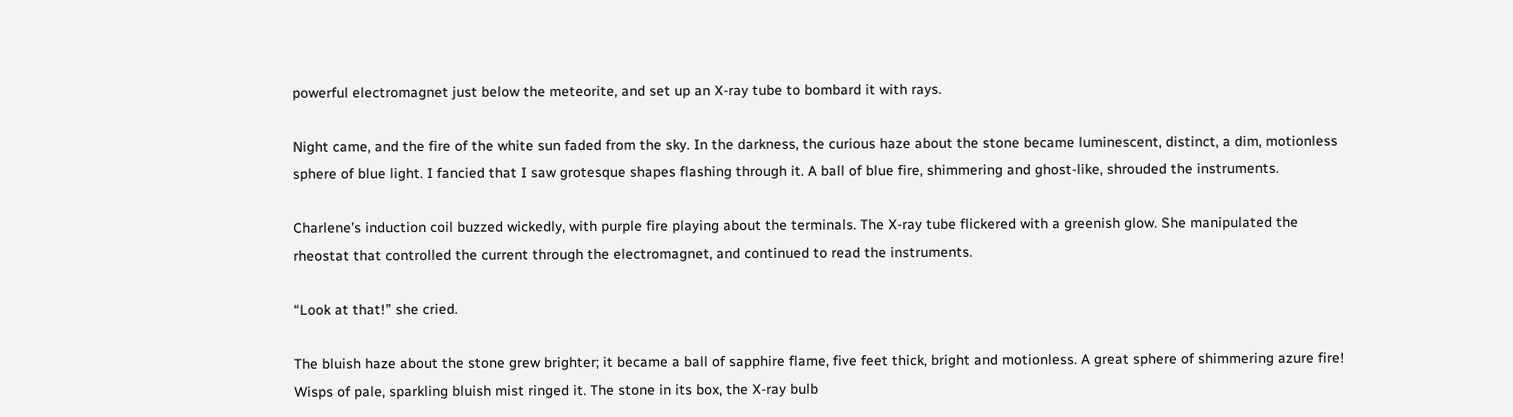powerful electromagnet just below the meteorite, and set up an X-ray tube to bombard it with rays.

Night came, and the fire of the white sun faded from the sky. In the darkness, the curious haze about the stone became luminescent, distinct, a dim, motionless sphere of blue light. I fancied that I saw grotesque shapes flashing through it. A ball of blue fire, shimmering and ghost-like, shrouded the instruments.

Charlene’s induction coil buzzed wickedly, with purple fire playing about the terminals. The X-ray tube flickered with a greenish glow. She manipulated the rheostat that controlled the current through the electromagnet, and continued to read the instruments.

“Look at that!” she cried.

The bluish haze about the stone grew brighter; it became a ball of sapphire flame, five feet thick, bright and motionless. A great sphere of shimmering azure fire! Wisps of pale, sparkling bluish mist ringed it. The stone in its box, the X-ray bulb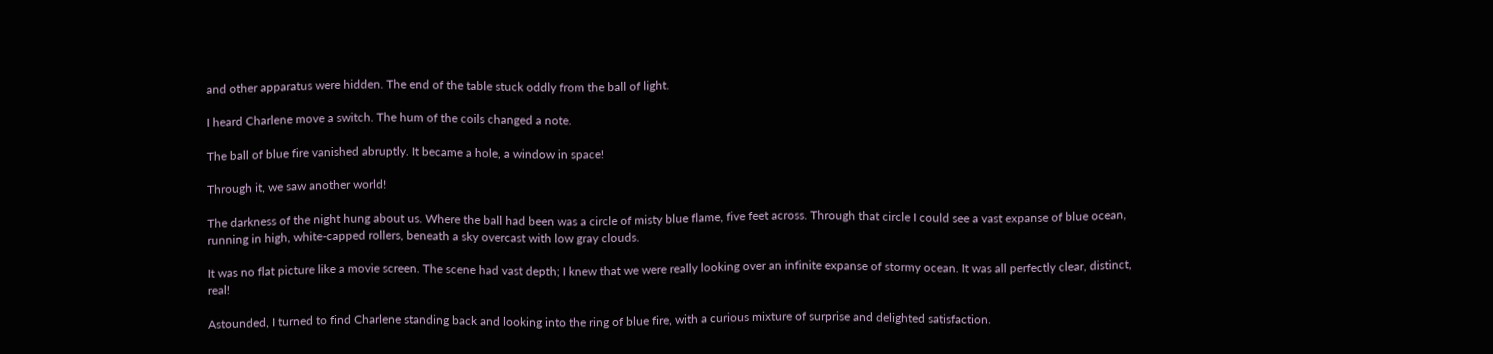and other apparatus were hidden. The end of the table stuck oddly from the ball of light.

I heard Charlene move a switch. The hum of the coils changed a note.

The ball of blue fire vanished abruptly. It became a hole, a window in space!

Through it, we saw another world!

The darkness of the night hung about us. Where the ball had been was a circle of misty blue flame, five feet across. Through that circle I could see a vast expanse of blue ocean, running in high, white-capped rollers, beneath a sky overcast with low gray clouds.

It was no flat picture like a movie screen. The scene had vast depth; I knew that we were really looking over an infinite expanse of stormy ocean. It was all perfectly clear, distinct, real!

Astounded, I turned to find Charlene standing back and looking into the ring of blue fire, with a curious mixture of surprise and delighted satisfaction.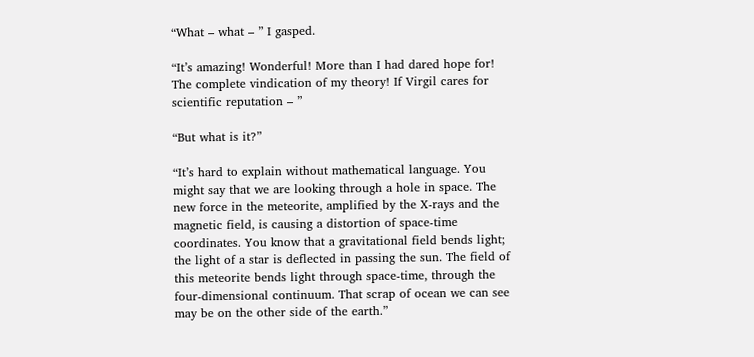“What – what – ” I gasped.

“It’s amazing! Wonderful! More than I had dared hope for! The complete vindication of my theory! If Virgil cares for scientific reputation – ”

“But what is it?”

“It’s hard to explain without mathematical language. You might say that we are looking through a hole in space. The new force in the meteorite, amplified by the X-rays and the magnetic field, is causing a distortion of space-time coordinates. You know that a gravitational field bends light; the light of a star is deflected in passing the sun. The field of this meteorite bends light through space-time, through the four-dimensional continuum. That scrap of ocean we can see may be on the other side of the earth.”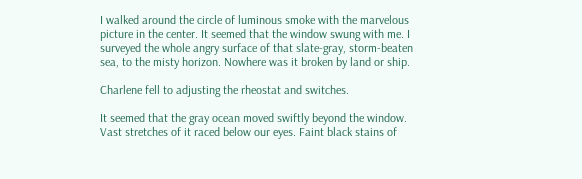I walked around the circle of luminous smoke with the marvelous picture in the center. It seemed that the window swung with me. I surveyed the whole angry surface of that slate-gray, storm-beaten sea, to the misty horizon. Nowhere was it broken by land or ship.

Charlene fell to adjusting the rheostat and switches.

It seemed that the gray ocean moved swiftly beyond the window. Vast stretches of it raced below our eyes. Faint black stains of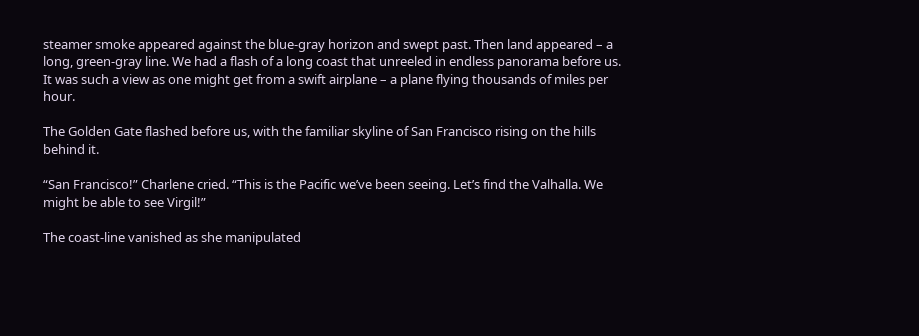steamer smoke appeared against the blue-gray horizon and swept past. Then land appeared – a long, green-gray line. We had a flash of a long coast that unreeled in endless panorama before us. It was such a view as one might get from a swift airplane – a plane flying thousands of miles per hour.

The Golden Gate flashed before us, with the familiar skyline of San Francisco rising on the hills behind it.

“San Francisco!” Charlene cried. “This is the Pacific we’ve been seeing. Let’s find the Valhalla. We might be able to see Virgil!”

The coast-line vanished as she manipulated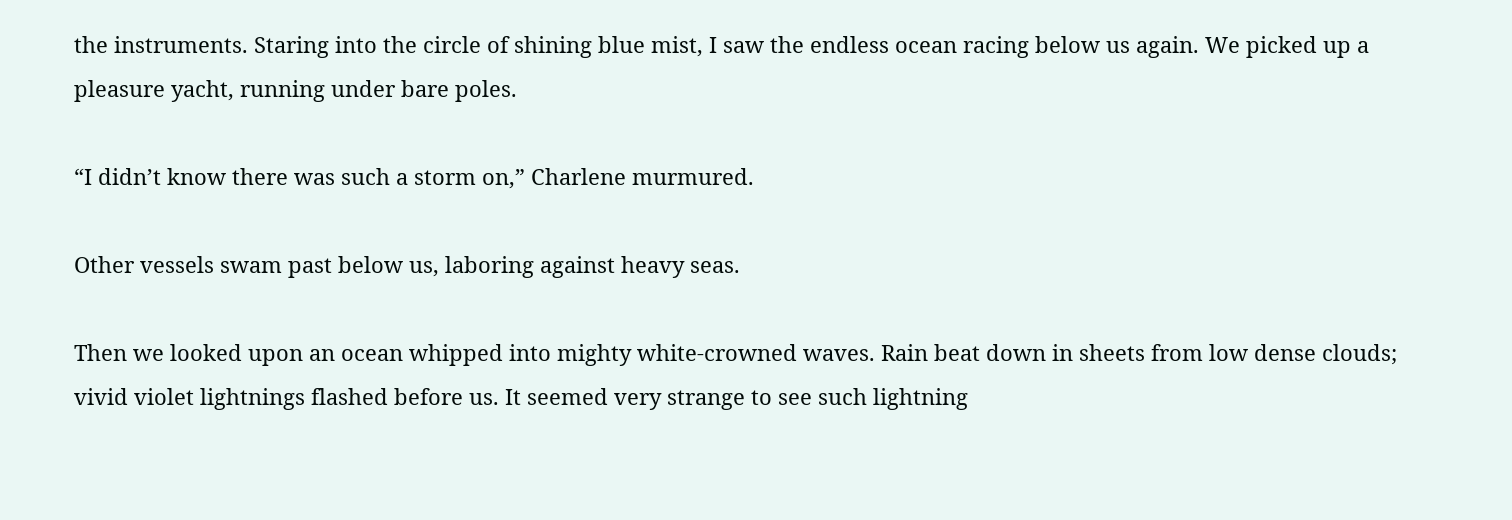the instruments. Staring into the circle of shining blue mist, I saw the endless ocean racing below us again. We picked up a pleasure yacht, running under bare poles.

“I didn’t know there was such a storm on,” Charlene murmured.

Other vessels swam past below us, laboring against heavy seas.

Then we looked upon an ocean whipped into mighty white-crowned waves. Rain beat down in sheets from low dense clouds; vivid violet lightnings flashed before us. It seemed very strange to see such lightning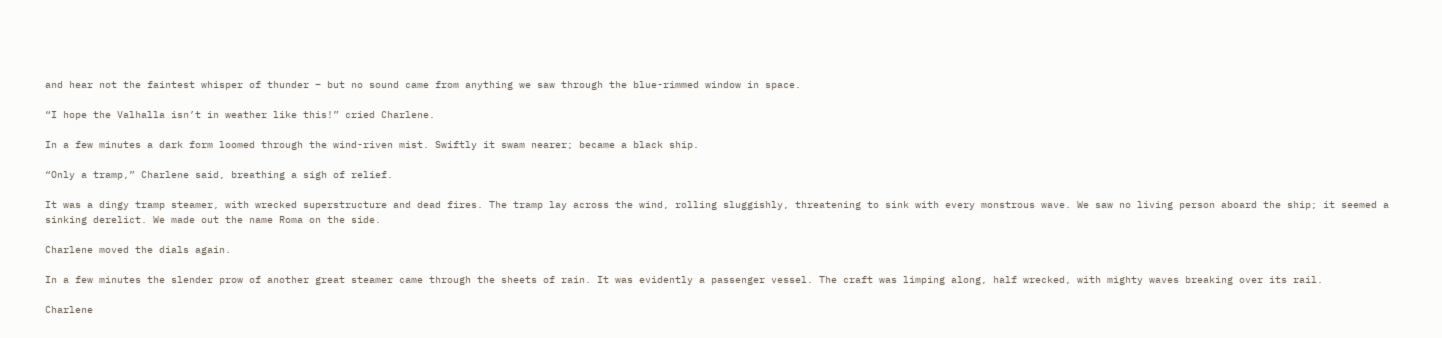and hear not the faintest whisper of thunder – but no sound came from anything we saw through the blue-rimmed window in space.

“I hope the Valhalla isn’t in weather like this!” cried Charlene.

In a few minutes a dark form loomed through the wind-riven mist. Swiftly it swam nearer; became a black ship.

“Only a tramp,” Charlene said, breathing a sigh of relief.

It was a dingy tramp steamer, with wrecked superstructure and dead fires. The tramp lay across the wind, rolling sluggishly, threatening to sink with every monstrous wave. We saw no living person aboard the ship; it seemed a sinking derelict. We made out the name Roma on the side.

Charlene moved the dials again.

In a few minutes the slender prow of another great steamer came through the sheets of rain. It was evidently a passenger vessel. The craft was limping along, half wrecked, with mighty waves breaking over its rail.

Charlene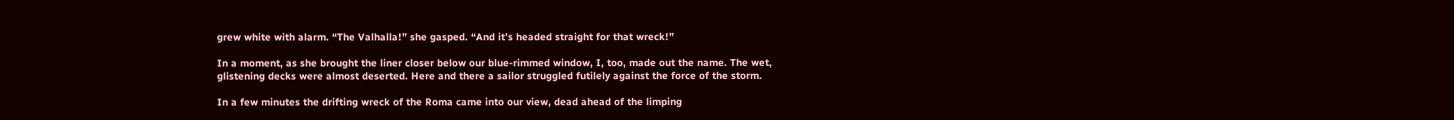grew white with alarm. “The Valhalla!” she gasped. “And it’s headed straight for that wreck!”

In a moment, as she brought the liner closer below our blue-rimmed window, I, too, made out the name. The wet, glistening decks were almost deserted. Here and there a sailor struggled futilely against the force of the storm.

In a few minutes the drifting wreck of the Roma came into our view, dead ahead of the limping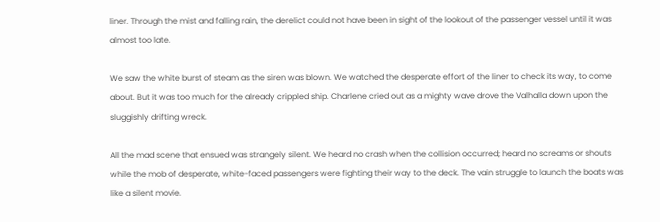liner. Through the mist and falling rain, the derelict could not have been in sight of the lookout of the passenger vessel until it was almost too late.

We saw the white burst of steam as the siren was blown. We watched the desperate effort of the liner to check its way, to come about. But it was too much for the already crippled ship. Charlene cried out as a mighty wave drove the Valhalla down upon the sluggishly drifting wreck.

All the mad scene that ensued was strangely silent. We heard no crash when the collision occurred; heard no screams or shouts while the mob of desperate, white-faced passengers were fighting their way to the deck. The vain struggle to launch the boats was like a silent movie.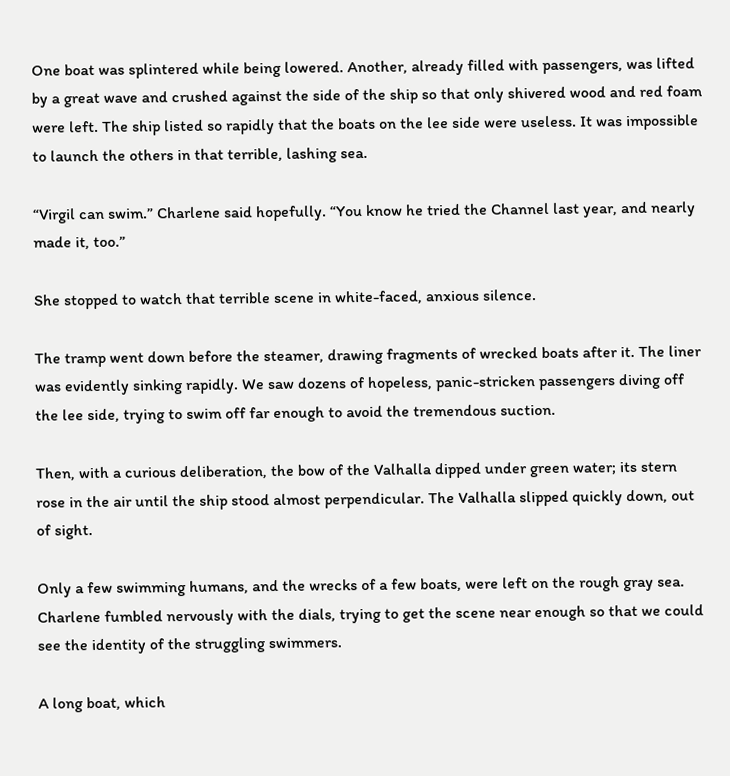One boat was splintered while being lowered. Another, already filled with passengers, was lifted by a great wave and crushed against the side of the ship so that only shivered wood and red foam were left. The ship listed so rapidly that the boats on the lee side were useless. It was impossible to launch the others in that terrible, lashing sea.

“Virgil can swim.” Charlene said hopefully. “You know he tried the Channel last year, and nearly made it, too.”

She stopped to watch that terrible scene in white-faced, anxious silence.

The tramp went down before the steamer, drawing fragments of wrecked boats after it. The liner was evidently sinking rapidly. We saw dozens of hopeless, panic-stricken passengers diving off the lee side, trying to swim off far enough to avoid the tremendous suction.

Then, with a curious deliberation, the bow of the Valhalla dipped under green water; its stern rose in the air until the ship stood almost perpendicular. The Valhalla slipped quickly down, out of sight.

Only a few swimming humans, and the wrecks of a few boats, were left on the rough gray sea. Charlene fumbled nervously with the dials, trying to get the scene near enough so that we could see the identity of the struggling swimmers.

A long boat, which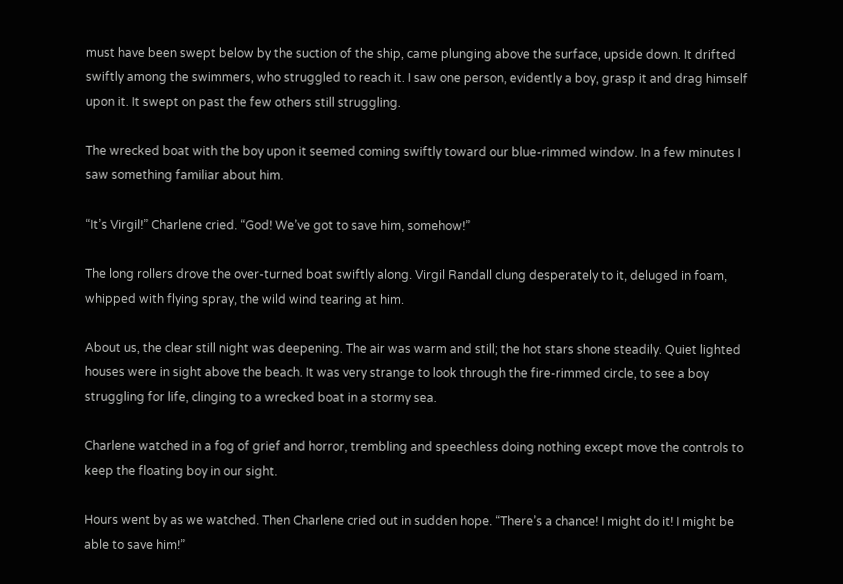must have been swept below by the suction of the ship, came plunging above the surface, upside down. It drifted swiftly among the swimmers, who struggled to reach it. I saw one person, evidently a boy, grasp it and drag himself upon it. It swept on past the few others still struggling.

The wrecked boat with the boy upon it seemed coming swiftly toward our blue-rimmed window. In a few minutes I saw something familiar about him.

“It’s Virgil!” Charlene cried. “God! We’ve got to save him, somehow!”

The long rollers drove the over-turned boat swiftly along. Virgil Randall clung desperately to it, deluged in foam, whipped with flying spray, the wild wind tearing at him.

About us, the clear still night was deepening. The air was warm and still; the hot stars shone steadily. Quiet lighted houses were in sight above the beach. It was very strange to look through the fire-rimmed circle, to see a boy struggling for life, clinging to a wrecked boat in a stormy sea.

Charlene watched in a fog of grief and horror, trembling and speechless doing nothing except move the controls to keep the floating boy in our sight.

Hours went by as we watched. Then Charlene cried out in sudden hope. “There’s a chance! I might do it! I might be able to save him!”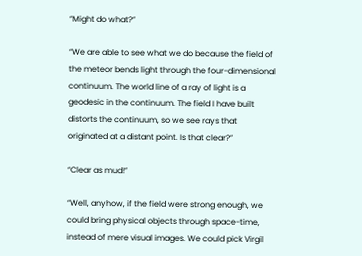“Might do what?”

“We are able to see what we do because the field of the meteor bends light through the four-dimensional continuum. The world line of a ray of light is a geodesic in the continuum. The field I have built distorts the continuum, so we see rays that originated at a distant point. Is that clear?”

“Clear as mud!”

“Well, anyhow, if the field were strong enough, we could bring physical objects through space-time, instead of mere visual images. We could pick Virgil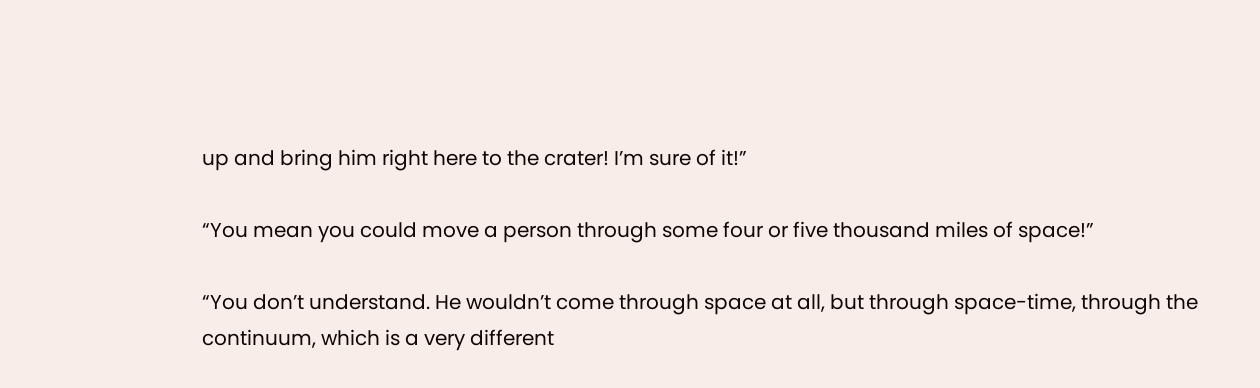up and bring him right here to the crater! I’m sure of it!”

“You mean you could move a person through some four or five thousand miles of space!”

“You don’t understand. He wouldn’t come through space at all, but through space-time, through the continuum, which is a very different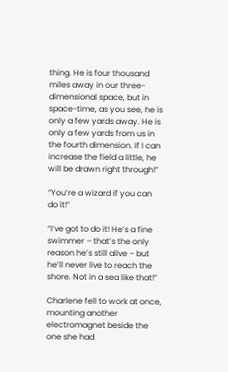thing. He is four thousand miles away in our three-dimensional space, but in space-time, as you see, he is only a few yards away. He is only a few yards from us in the fourth dimension. If I can increase the field a little, he will be drawn right through!”

“You’re a wizard if you can do it!”

“I’ve got to do it! He’s a fine swimmer – that’s the only reason he’s still alive – but he’ll never live to reach the shore. Not in a sea like that!”

Charlene fell to work at once, mounting another electromagnet beside the one she had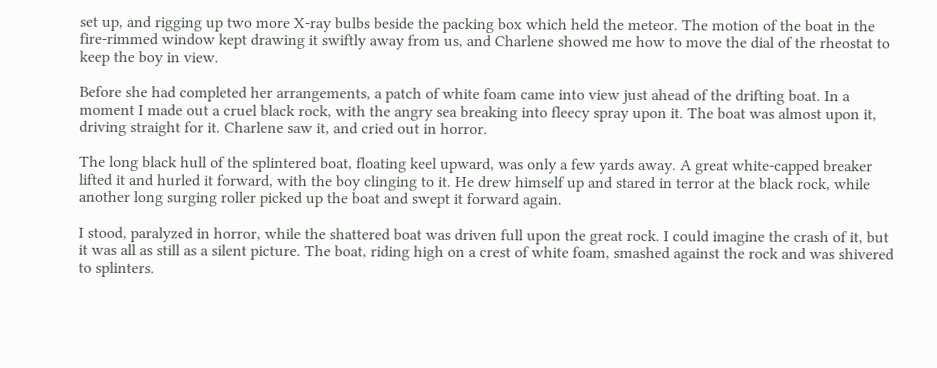set up, and rigging up two more X-ray bulbs beside the packing box which held the meteor. The motion of the boat in the fire-rimmed window kept drawing it swiftly away from us, and Charlene showed me how to move the dial of the rheostat to keep the boy in view.

Before she had completed her arrangements, a patch of white foam came into view just ahead of the drifting boat. In a moment I made out a cruel black rock, with the angry sea breaking into fleecy spray upon it. The boat was almost upon it, driving straight for it. Charlene saw it, and cried out in horror.

The long black hull of the splintered boat, floating keel upward, was only a few yards away. A great white-capped breaker lifted it and hurled it forward, with the boy clinging to it. He drew himself up and stared in terror at the black rock, while another long surging roller picked up the boat and swept it forward again.

I stood, paralyzed in horror, while the shattered boat was driven full upon the great rock. I could imagine the crash of it, but it was all as still as a silent picture. The boat, riding high on a crest of white foam, smashed against the rock and was shivered to splinters.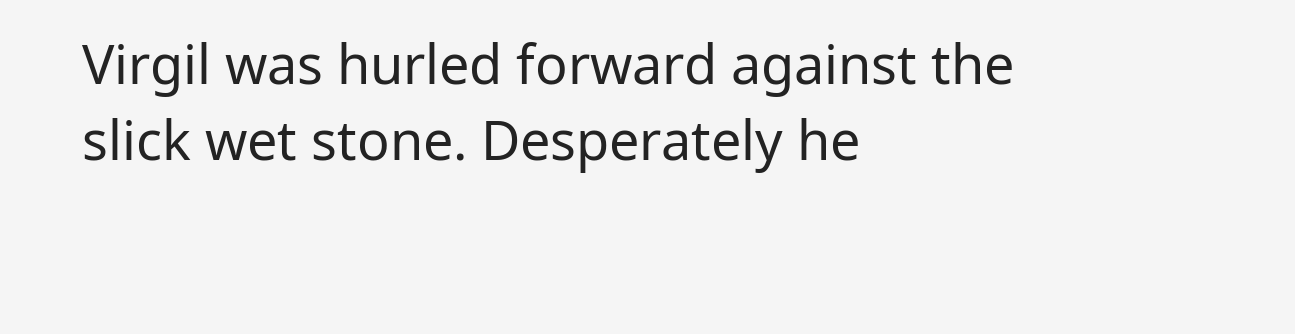Virgil was hurled forward against the slick wet stone. Desperately he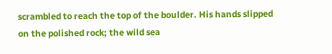scrambled to reach the top of the boulder. His hands slipped on the polished rock; the wild sea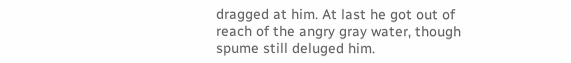dragged at him. At last he got out of reach of the angry gray water, though spume still deluged him.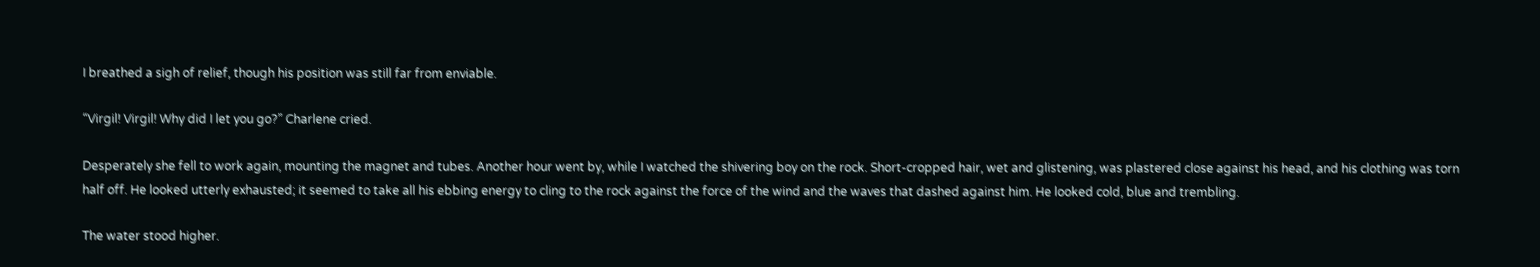I breathed a sigh of relief, though his position was still far from enviable.

“Virgil! Virgil! Why did I let you go?” Charlene cried.

Desperately she fell to work again, mounting the magnet and tubes. Another hour went by, while I watched the shivering boy on the rock. Short-cropped hair, wet and glistening, was plastered close against his head, and his clothing was torn half off. He looked utterly exhausted; it seemed to take all his ebbing energy to cling to the rock against the force of the wind and the waves that dashed against him. He looked cold, blue and trembling.

The water stood higher.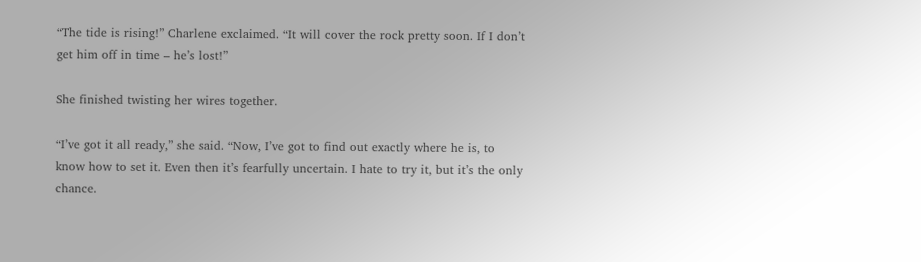“The tide is rising!” Charlene exclaimed. “It will cover the rock pretty soon. If I don’t get him off in time – he’s lost!”

She finished twisting her wires together.

“I’ve got it all ready,” she said. “Now, I’ve got to find out exactly where he is, to know how to set it. Even then it’s fearfully uncertain. I hate to try it, but it’s the only chance.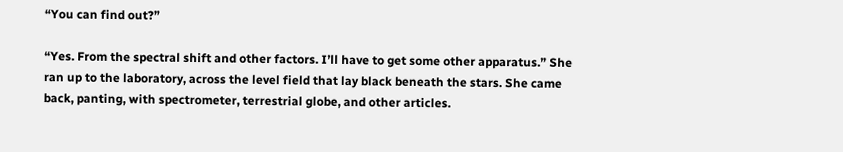“You can find out?”

“Yes. From the spectral shift and other factors. I’ll have to get some other apparatus.” She ran up to the laboratory, across the level field that lay black beneath the stars. She came back, panting, with spectrometer, terrestrial globe, and other articles.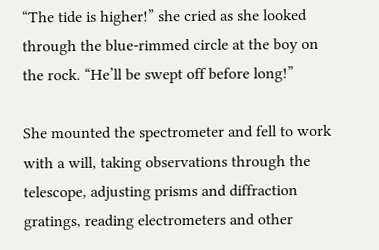“The tide is higher!” she cried as she looked through the blue-rimmed circle at the boy on the rock. “He’ll be swept off before long!”

She mounted the spectrometer and fell to work with a will, taking observations through the telescope, adjusting prisms and diffraction gratings, reading electrometers and other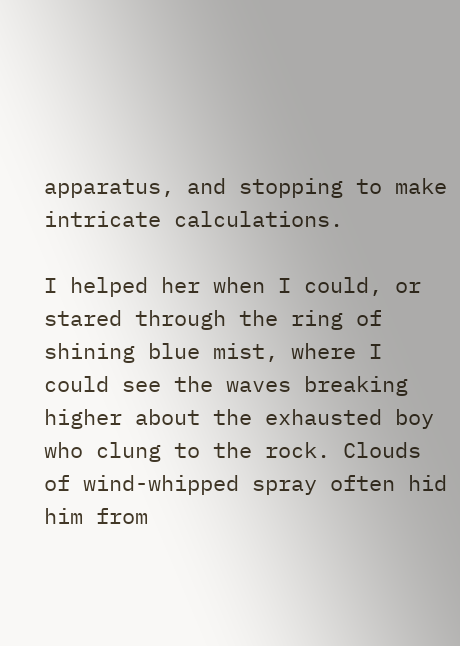apparatus, and stopping to make intricate calculations.

I helped her when I could, or stared through the ring of shining blue mist, where I could see the waves breaking higher about the exhausted boy who clung to the rock. Clouds of wind-whipped spray often hid him from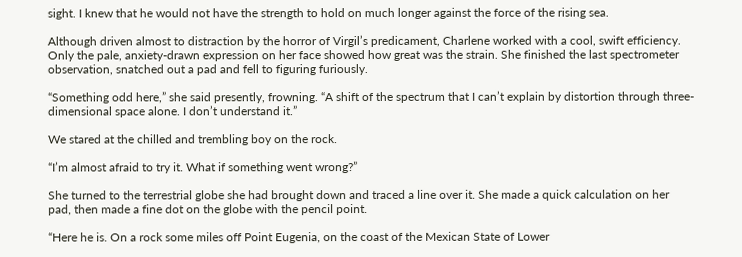sight. I knew that he would not have the strength to hold on much longer against the force of the rising sea.

Although driven almost to distraction by the horror of Virgil’s predicament, Charlene worked with a cool, swift efficiency. Only the pale, anxiety-drawn expression on her face showed how great was the strain. She finished the last spectrometer observation, snatched out a pad and fell to figuring furiously.

“Something odd here,” she said presently, frowning. “A shift of the spectrum that I can’t explain by distortion through three-dimensional space alone. I don’t understand it.”

We stared at the chilled and trembling boy on the rock.

“I’m almost afraid to try it. What if something went wrong?”

She turned to the terrestrial globe she had brought down and traced a line over it. She made a quick calculation on her pad, then made a fine dot on the globe with the pencil point.

“Here he is. On a rock some miles off Point Eugenia, on the coast of the Mexican State of Lower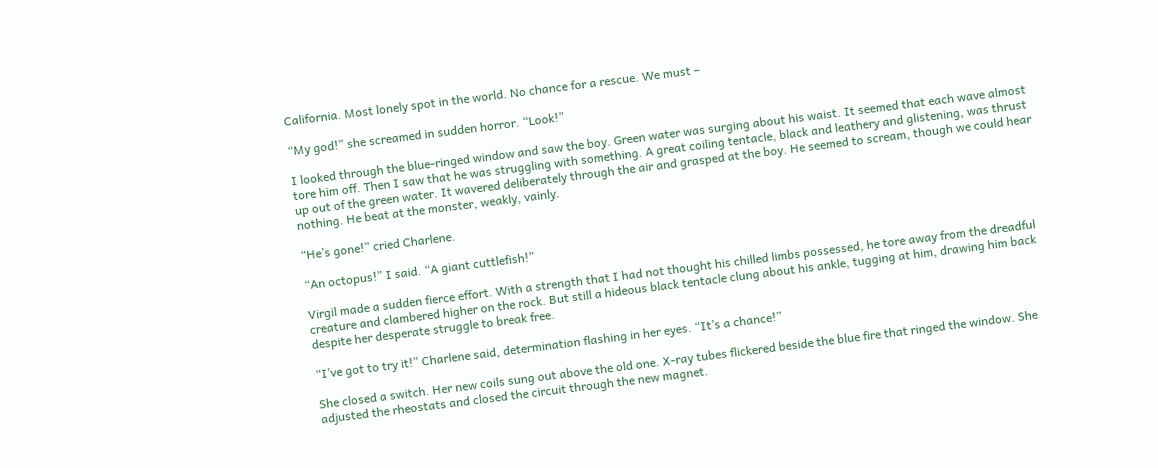California. Most lonely spot in the world. No chance for a rescue. We must –

“My god!” she screamed in sudden horror. “Look!”

I looked through the blue-ringed window and saw the boy. Green water was surging about his waist. It seemed that each wave almost tore him off. Then I saw that he was struggling with something. A great coiling tentacle, black and leathery and glistening, was thrust up out of the green water. It wavered deliberately through the air and grasped at the boy. He seemed to scream, though we could hear nothing. He beat at the monster, weakly, vainly.

“He’s gone!” cried Charlene.

“An octopus!” I said. “A giant cuttlefish!”

Virgil made a sudden fierce effort. With a strength that I had not thought his chilled limbs possessed, he tore away from the dreadful creature and clambered higher on the rock. But still a hideous black tentacle clung about his ankle, tugging at him, drawing him back despite her desperate struggle to break free.

“I’ve got to try it!” Charlene said, determination flashing in her eyes. “It’s a chance!”

She closed a switch. Her new coils sung out above the old one. X-ray tubes flickered beside the blue fire that ringed the window. She adjusted the rheostats and closed the circuit through the new magnet.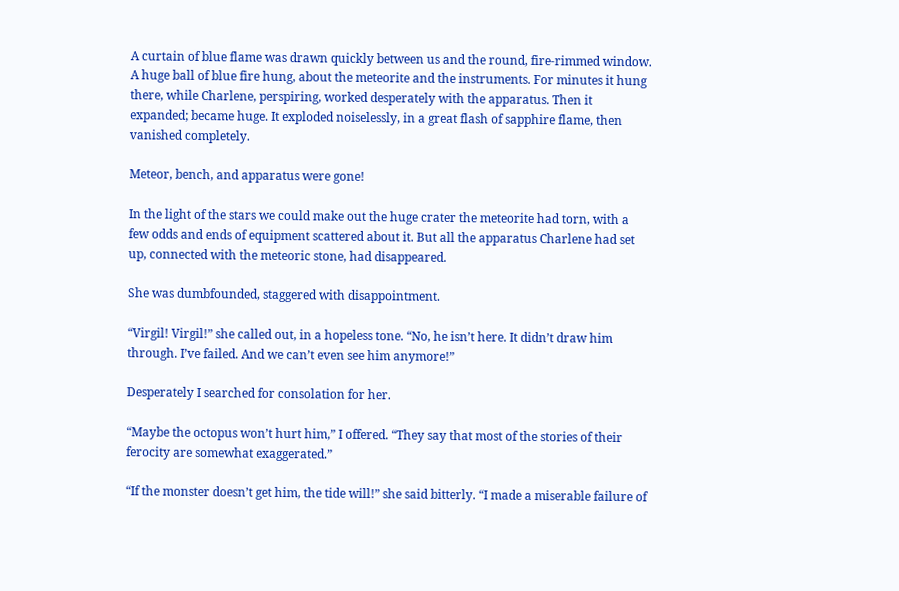A curtain of blue flame was drawn quickly between us and the round, fire-rimmed window. A huge ball of blue fire hung, about the meteorite and the instruments. For minutes it hung there, while Charlene, perspiring, worked desperately with the apparatus. Then it expanded; became huge. It exploded noiselessly, in a great flash of sapphire flame, then vanished completely.

Meteor, bench, and apparatus were gone!

In the light of the stars we could make out the huge crater the meteorite had torn, with a few odds and ends of equipment scattered about it. But all the apparatus Charlene had set up, connected with the meteoric stone, had disappeared.

She was dumbfounded, staggered with disappointment.

“Virgil! Virgil!” she called out, in a hopeless tone. “No, he isn’t here. It didn’t draw him through. I’ve failed. And we can’t even see him anymore!”

Desperately I searched for consolation for her.

“Maybe the octopus won’t hurt him,” I offered. “They say that most of the stories of their ferocity are somewhat exaggerated.”

“If the monster doesn’t get him, the tide will!” she said bitterly. “I made a miserable failure of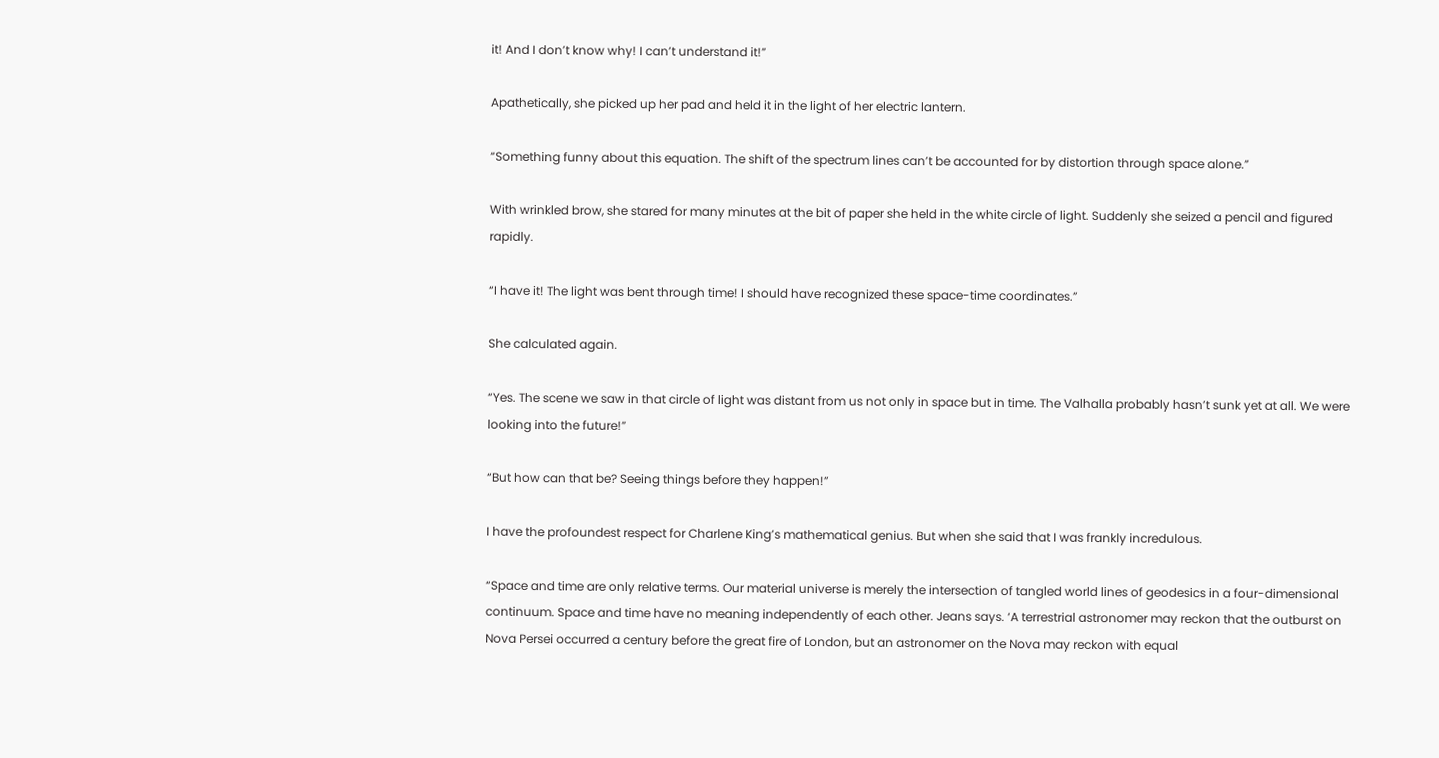it! And I don’t know why! I can’t understand it!”

Apathetically, she picked up her pad and held it in the light of her electric lantern.

“Something funny about this equation. The shift of the spectrum lines can’t be accounted for by distortion through space alone.”

With wrinkled brow, she stared for many minutes at the bit of paper she held in the white circle of light. Suddenly she seized a pencil and figured rapidly.

“I have it! The light was bent through time! I should have recognized these space-time coordinates.”

She calculated again.

“Yes. The scene we saw in that circle of light was distant from us not only in space but in time. The Valhalla probably hasn’t sunk yet at all. We were looking into the future!”

“But how can that be? Seeing things before they happen!”

I have the profoundest respect for Charlene King’s mathematical genius. But when she said that I was frankly incredulous.

“Space and time are only relative terms. Our material universe is merely the intersection of tangled world lines of geodesics in a four-dimensional continuum. Space and time have no meaning independently of each other. Jeans says. ‘A terrestrial astronomer may reckon that the outburst on Nova Persei occurred a century before the great fire of London, but an astronomer on the Nova may reckon with equal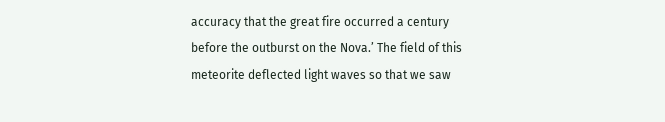accuracy that the great fire occurred a century before the outburst on the Nova.’ The field of this meteorite deflected light waves so that we saw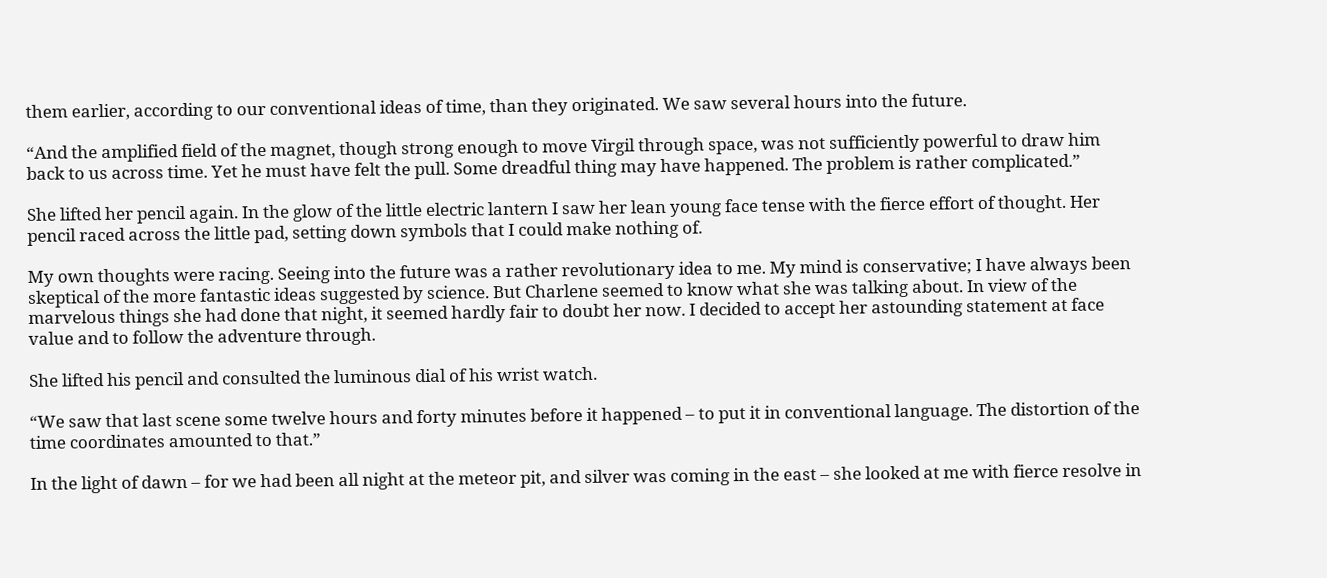them earlier, according to our conventional ideas of time, than they originated. We saw several hours into the future.

“And the amplified field of the magnet, though strong enough to move Virgil through space, was not sufficiently powerful to draw him back to us across time. Yet he must have felt the pull. Some dreadful thing may have happened. The problem is rather complicated.”

She lifted her pencil again. In the glow of the little electric lantern I saw her lean young face tense with the fierce effort of thought. Her pencil raced across the little pad, setting down symbols that I could make nothing of.

My own thoughts were racing. Seeing into the future was a rather revolutionary idea to me. My mind is conservative; I have always been skeptical of the more fantastic ideas suggested by science. But Charlene seemed to know what she was talking about. In view of the marvelous things she had done that night, it seemed hardly fair to doubt her now. I decided to accept her astounding statement at face value and to follow the adventure through.

She lifted his pencil and consulted the luminous dial of his wrist watch.

“We saw that last scene some twelve hours and forty minutes before it happened – to put it in conventional language. The distortion of the time coordinates amounted to that.”

In the light of dawn – for we had been all night at the meteor pit, and silver was coming in the east – she looked at me with fierce resolve in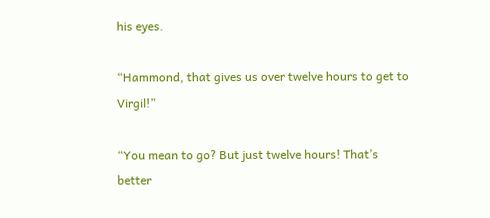his eyes.

“Hammond, that gives us over twelve hours to get to Virgil!”

“You mean to go? But just twelve hours! That’s better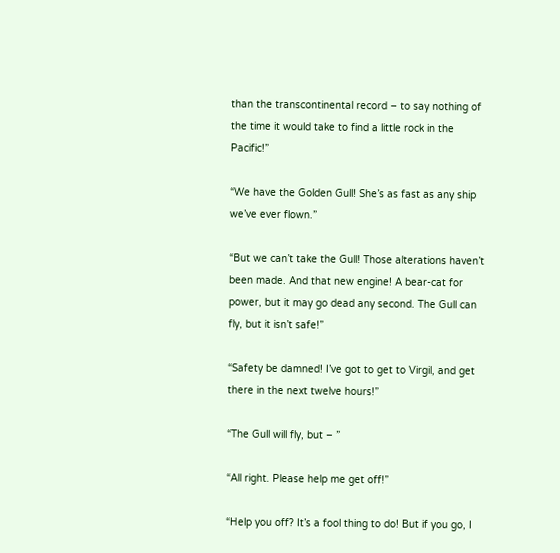than the transcontinental record – to say nothing of the time it would take to find a little rock in the Pacific!”

“We have the Golden Gull! She’s as fast as any ship we’ve ever flown.”

“But we can’t take the Gull! Those alterations haven’t been made. And that new engine! A bear-cat for power, but it may go dead any second. The Gull can fly, but it isn’t safe!”

“Safety be damned! I’ve got to get to Virgil, and get there in the next twelve hours!”

“The Gull will fly, but – ”

“All right. Please help me get off!”

“Help you off? It’s a fool thing to do! But if you go, I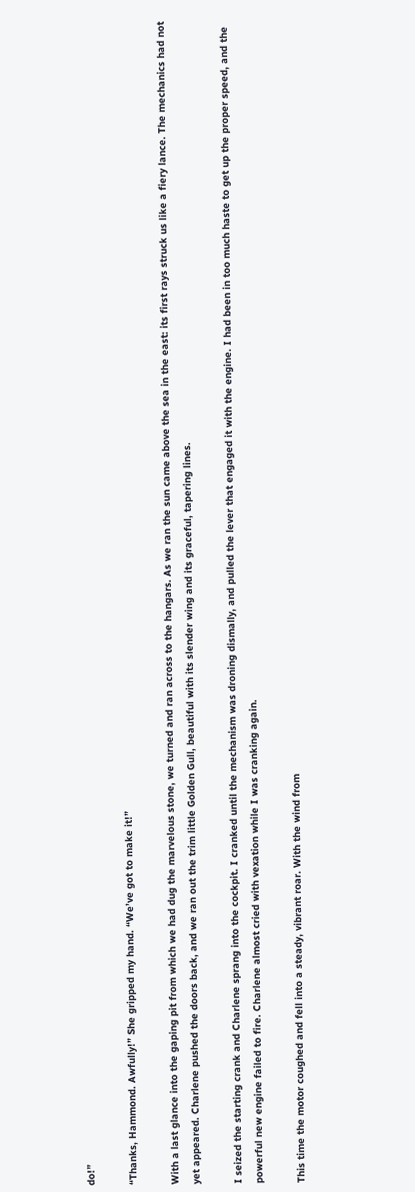do!”

“Thanks, Hammond. Awfully!” She gripped my hand. “We’ve got to make it!”

With a last glance into the gaping pit from which we had dug the marvelous stone, we turned and ran across to the hangars. As we ran the sun came above the sea in the east: its first rays struck us like a fiery lance. The mechanics had not yet appeared. Charlene pushed the doors back, and we ran out the trim little Golden Gull, beautiful with its slender wing and its graceful, tapering lines.

I seized the starting crank and Charlene sprang into the cockpit. I cranked until the mechanism was droning dismally, and pulled the lever that engaged it with the engine. I had been in too much haste to get up the proper speed, and the powerful new engine failed to fire. Charlene almost cried with vexation while I was cranking again.

This time the motor coughed and fell into a steady, vibrant roar. With the wind from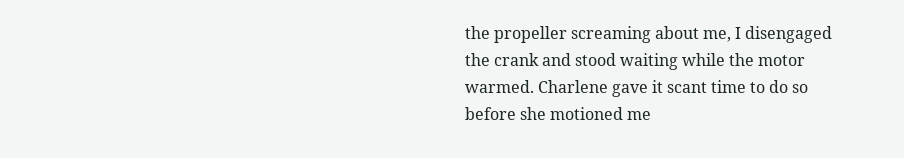the propeller screaming about me, I disengaged the crank and stood waiting while the motor warmed. Charlene gave it scant time to do so before she motioned me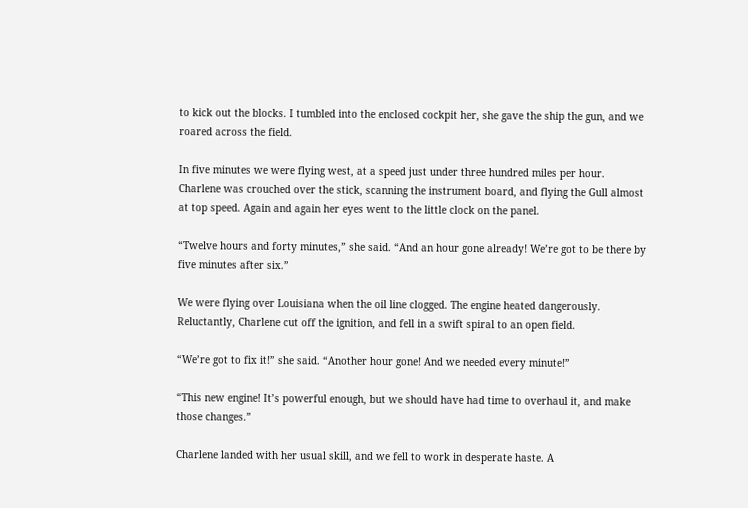to kick out the blocks. I tumbled into the enclosed cockpit her, she gave the ship the gun, and we roared across the field.

In five minutes we were flying west, at a speed just under three hundred miles per hour. Charlene was crouched over the stick, scanning the instrument board, and flying the Gull almost at top speed. Again and again her eyes went to the little clock on the panel.

“Twelve hours and forty minutes,” she said. “And an hour gone already! We’re got to be there by five minutes after six.”

We were flying over Louisiana when the oil line clogged. The engine heated dangerously. Reluctantly, Charlene cut off the ignition, and fell in a swift spiral to an open field.

“We’re got to fix it!” she said. “Another hour gone! And we needed every minute!”

“This new engine! It’s powerful enough, but we should have had time to overhaul it, and make those changes.”

Charlene landed with her usual skill, and we fell to work in desperate haste. A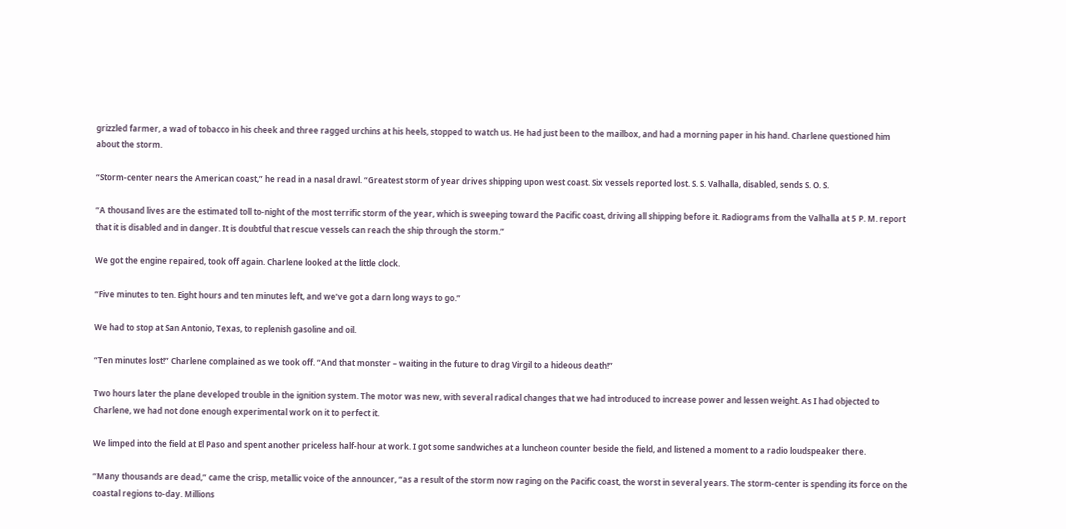grizzled farmer, a wad of tobacco in his cheek and three ragged urchins at his heels, stopped to watch us. He had just been to the mailbox, and had a morning paper in his hand. Charlene questioned him about the storm.

“Storm-center nears the American coast,” he read in a nasal drawl. “Greatest storm of year drives shipping upon west coast. Six vessels reported lost. S. S. Valhalla, disabled, sends S. O. S.

“A thousand lives are the estimated toll to-night of the most terrific storm of the year, which is sweeping toward the Pacific coast, driving all shipping before it. Radiograms from the Valhalla at 5 P. M. report that it is disabled and in danger. It is doubtful that rescue vessels can reach the ship through the storm.”

We got the engine repaired, took off again. Charlene looked at the little clock.

“Five minutes to ten. Eight hours and ten minutes left, and we’ve got a darn long ways to go.”

We had to stop at San Antonio, Texas, to replenish gasoline and oil.

“Ten minutes lost!” Charlene complained as we took off. “And that monster – waiting in the future to drag Virgil to a hideous death!”

Two hours later the plane developed trouble in the ignition system. The motor was new, with several radical changes that we had introduced to increase power and lessen weight. As I had objected to Charlene, we had not done enough experimental work on it to perfect it.

We limped into the field at El Paso and spent another priceless half-hour at work. I got some sandwiches at a luncheon counter beside the field, and listened a moment to a radio loudspeaker there.

“Many thousands are dead,” came the crisp, metallic voice of the announcer, “as a result of the storm now raging on the Pacific coast, the worst in several years. The storm-center is spending its force on the coastal regions to-day. Millions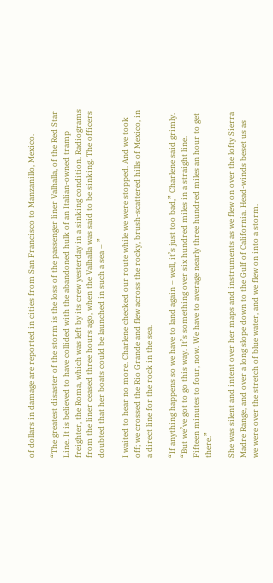of dollars in damage are reported in cities from San Francisco to Manzanillo, Mexico.

“The greatest disaster of the storm is the loss of the passenger liner Valhalla, of the Red Star Line. It is believed to have collided with the abandoned hulk of an Italian-owned tramp freighter, the Roma, which was left by its crew yesterday in a sinking condition. Radiograms from the liner ceased three hours ago, when the Valhalla was said to be sinking. The officers doubted that her boats could be launched in such a sea – ”

I waited to hear no more. Charlene checked our route while we were stopped. And we took off; we crossed the Rio Grande and flew across the rocky, brush-scattered hills of Mexico, in a direct line for the rock in the sea.

“If anything happens so we have to land again – well, it’s just too bad,” Charlene said grimly. “But we’ve got to go this way. It’s something over six hundred miles in a straight line. Fifteen minutes to four, now. We have to average nearly three hundred miles an hour to get there.”

She was silent and intent over her maps and instruments as we flew on over the lofty Sierra Madre Range, and over a long slope down to the Gulf of California. Head-winds beset us as we were over the stretch of blue water, and we flew on into a storm.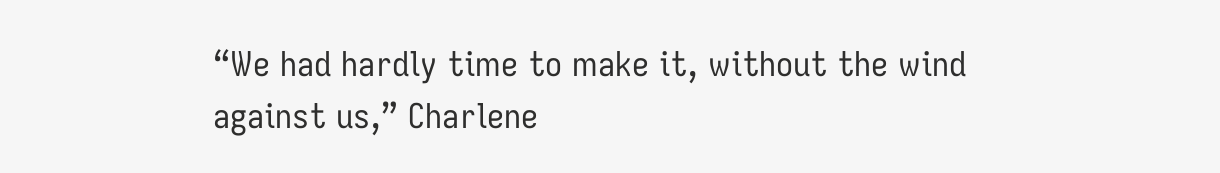“We had hardly time to make it, without the wind against us,” Charlene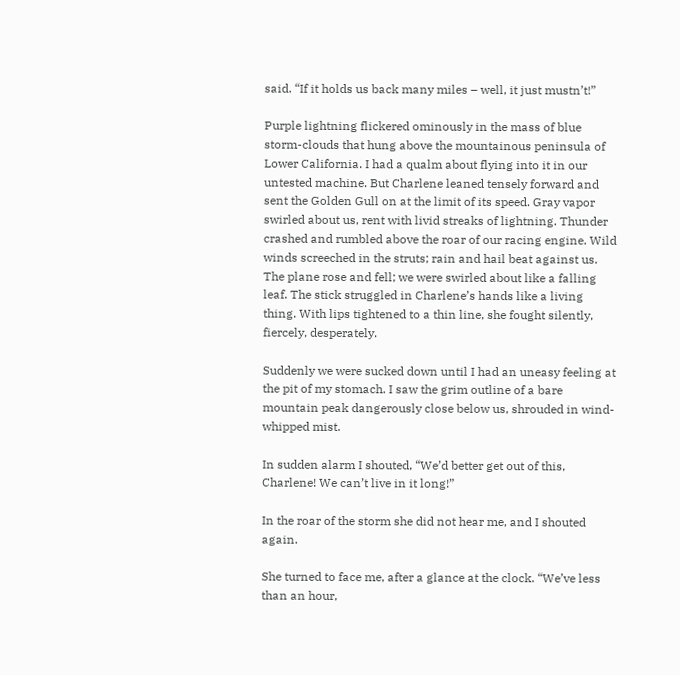said. “If it holds us back many miles – well, it just mustn’t!”

Purple lightning flickered ominously in the mass of blue storm-clouds that hung above the mountainous peninsula of Lower California. I had a qualm about flying into it in our untested machine. But Charlene leaned tensely forward and sent the Golden Gull on at the limit of its speed. Gray vapor swirled about us, rent with livid streaks of lightning. Thunder crashed and rumbled above the roar of our racing engine. Wild winds screeched in the struts; rain and hail beat against us. The plane rose and fell; we were swirled about like a falling leaf. The stick struggled in Charlene’s hands like a living thing. With lips tightened to a thin line, she fought silently, fiercely, desperately.

Suddenly we were sucked down until I had an uneasy feeling at the pit of my stomach. I saw the grim outline of a bare mountain peak dangerously close below us, shrouded in wind-whipped mist.

In sudden alarm I shouted, “We’d better get out of this, Charlene! We can’t live in it long!”

In the roar of the storm she did not hear me, and I shouted again.

She turned to face me, after a glance at the clock. “We’ve less than an hour,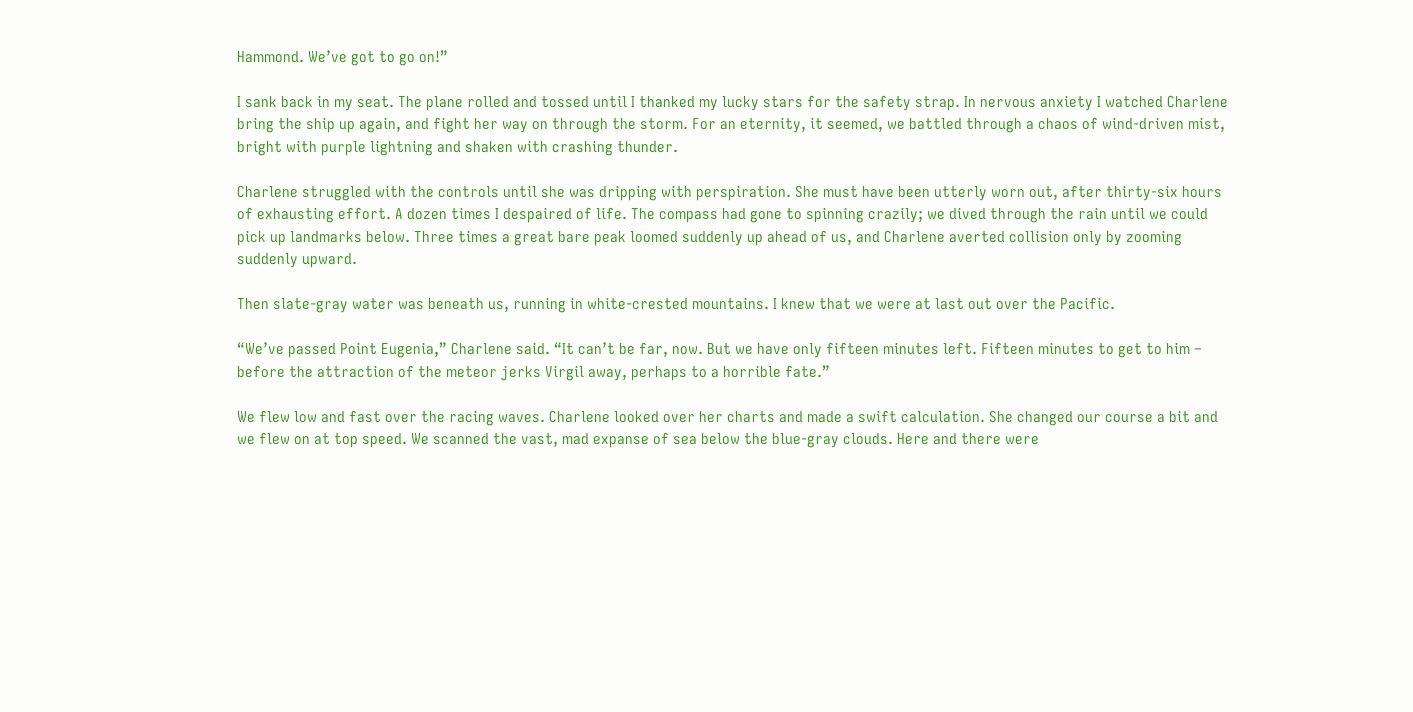Hammond. We’ve got to go on!”

I sank back in my seat. The plane rolled and tossed until I thanked my lucky stars for the safety strap. In nervous anxiety I watched Charlene bring the ship up again, and fight her way on through the storm. For an eternity, it seemed, we battled through a chaos of wind-driven mist, bright with purple lightning and shaken with crashing thunder.

Charlene struggled with the controls until she was dripping with perspiration. She must have been utterly worn out, after thirty-six hours of exhausting effort. A dozen times I despaired of life. The compass had gone to spinning crazily; we dived through the rain until we could pick up landmarks below. Three times a great bare peak loomed suddenly up ahead of us, and Charlene averted collision only by zooming suddenly upward.

Then slate-gray water was beneath us, running in white-crested mountains. I knew that we were at last out over the Pacific.

“We’ve passed Point Eugenia,” Charlene said. “It can’t be far, now. But we have only fifteen minutes left. Fifteen minutes to get to him – before the attraction of the meteor jerks Virgil away, perhaps to a horrible fate.”

We flew low and fast over the racing waves. Charlene looked over her charts and made a swift calculation. She changed our course a bit and we flew on at top speed. We scanned the vast, mad expanse of sea below the blue-gray clouds. Here and there were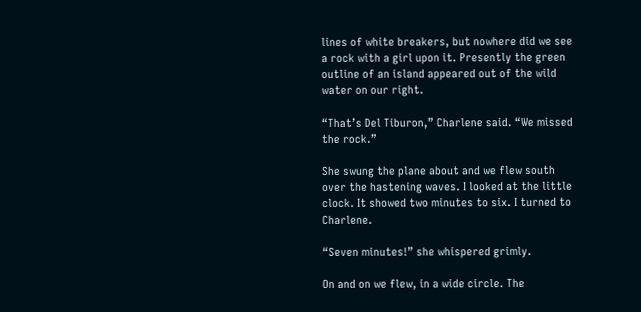lines of white breakers, but nowhere did we see a rock with a girl upon it. Presently the green outline of an island appeared out of the wild water on our right.

“That’s Del Tiburon,” Charlene said. “We missed the rock.”

She swung the plane about and we flew south over the hastening waves. I looked at the little clock. It showed two minutes to six. I turned to Charlene.

“Seven minutes!” she whispered grimly.

On and on we flew, in a wide circle. The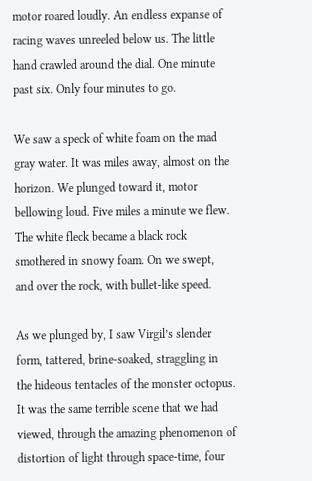motor roared loudly. An endless expanse of racing waves unreeled below us. The little hand crawled around the dial. One minute past six. Only four minutes to go.

We saw a speck of white foam on the mad gray water. It was miles away, almost on the horizon. We plunged toward it, motor bellowing loud. Five miles a minute we flew. The white fleck became a black rock smothered in snowy foam. On we swept, and over the rock, with bullet-like speed.

As we plunged by, I saw Virgil’s slender form, tattered, brine-soaked, straggling in the hideous tentacles of the monster octopus. It was the same terrible scene that we had viewed, through the amazing phenomenon of distortion of light through space-time, four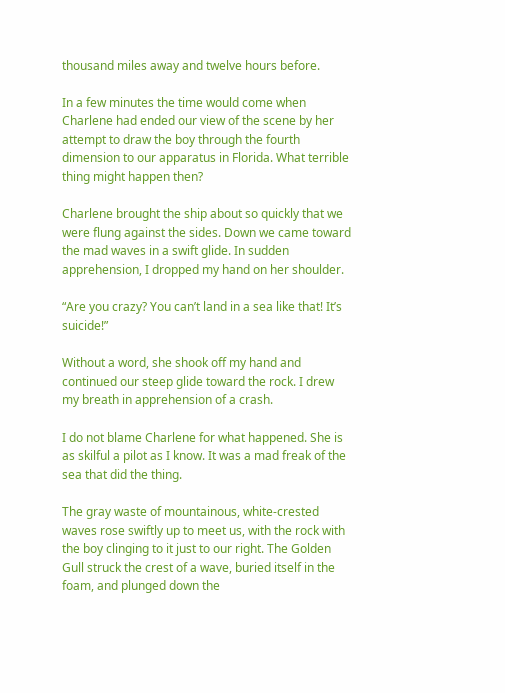thousand miles away and twelve hours before.

In a few minutes the time would come when Charlene had ended our view of the scene by her attempt to draw the boy through the fourth dimension to our apparatus in Florida. What terrible thing might happen then?

Charlene brought the ship about so quickly that we were flung against the sides. Down we came toward the mad waves in a swift glide. In sudden apprehension, I dropped my hand on her shoulder.

“Are you crazy? You can’t land in a sea like that! It’s suicide!”

Without a word, she shook off my hand and continued our steep glide toward the rock. I drew my breath in apprehension of a crash.

I do not blame Charlene for what happened. She is as skilful a pilot as I know. It was a mad freak of the sea that did the thing.

The gray waste of mountainous, white-crested waves rose swiftly up to meet us, with the rock with the boy clinging to it just to our right. The Golden Gull struck the crest of a wave, buried itself in the foam, and plunged down the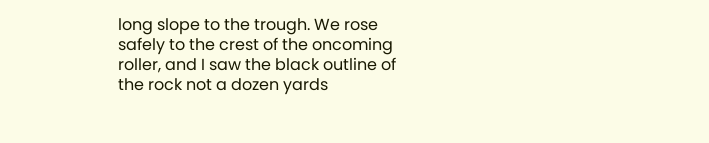long slope to the trough. We rose safely to the crest of the oncoming roller, and I saw the black outline of the rock not a dozen yards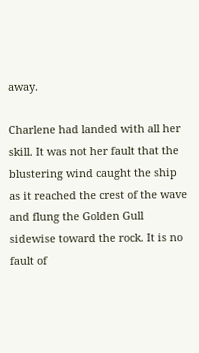away.

Charlene had landed with all her skill. It was not her fault that the blustering wind caught the ship as it reached the crest of the wave and flung the Golden Gull sidewise toward the rock. It is no fault of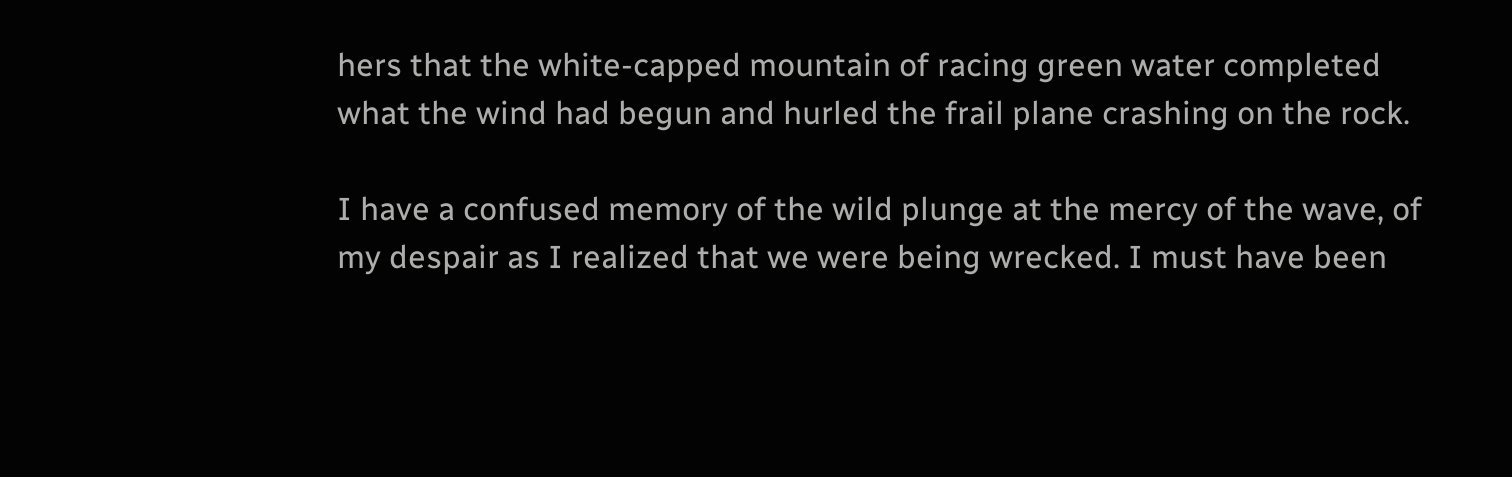hers that the white-capped mountain of racing green water completed what the wind had begun and hurled the frail plane crashing on the rock.

I have a confused memory of the wild plunge at the mercy of the wave, of my despair as I realized that we were being wrecked. I must have been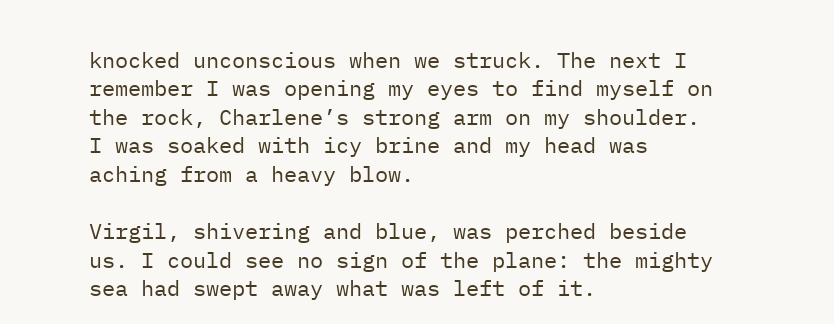knocked unconscious when we struck. The next I remember I was opening my eyes to find myself on the rock, Charlene’s strong arm on my shoulder. I was soaked with icy brine and my head was aching from a heavy blow.

Virgil, shivering and blue, was perched beside us. I could see no sign of the plane: the mighty sea had swept away what was left of it.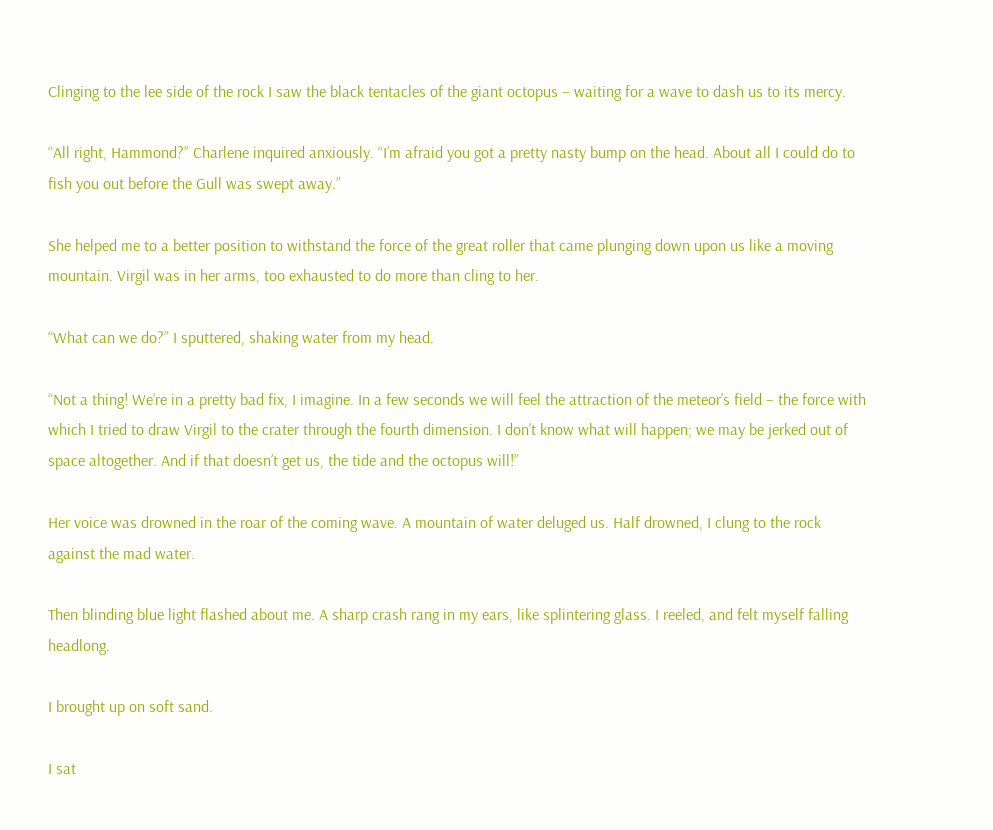Clinging to the lee side of the rock I saw the black tentacles of the giant octopus – waiting for a wave to dash us to its mercy.

“All right, Hammond?” Charlene inquired anxiously. “I’m afraid you got a pretty nasty bump on the head. About all I could do to fish you out before the Gull was swept away.”

She helped me to a better position to withstand the force of the great roller that came plunging down upon us like a moving mountain. Virgil was in her arms, too exhausted to do more than cling to her.

“What can we do?” I sputtered, shaking water from my head.

“Not a thing! We’re in a pretty bad fix, I imagine. In a few seconds we will feel the attraction of the meteor’s field – the force with which I tried to draw Virgil to the crater through the fourth dimension. I don’t know what will happen; we may be jerked out of space altogether. And if that doesn’t get us, the tide and the octopus will!”

Her voice was drowned in the roar of the coming wave. A mountain of water deluged us. Half drowned, I clung to the rock against the mad water.

Then blinding blue light flashed about me. A sharp crash rang in my ears, like splintering glass. I reeled, and felt myself falling headlong.

I brought up on soft sand.

I sat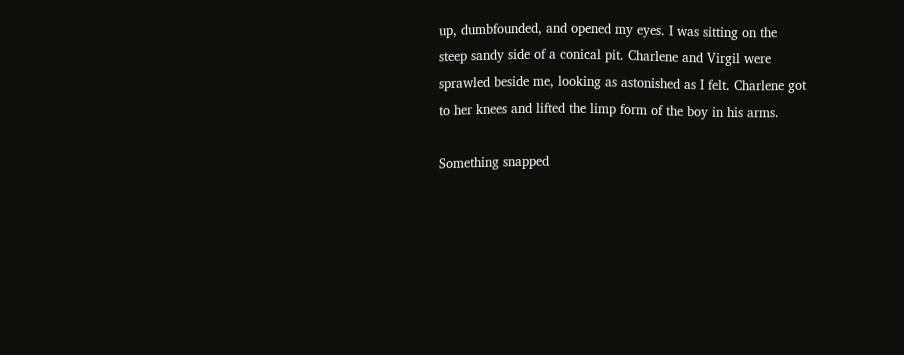up, dumbfounded, and opened my eyes. I was sitting on the steep sandy side of a conical pit. Charlene and Virgil were sprawled beside me, looking as astonished as I felt. Charlene got to her knees and lifted the limp form of the boy in his arms.

Something snapped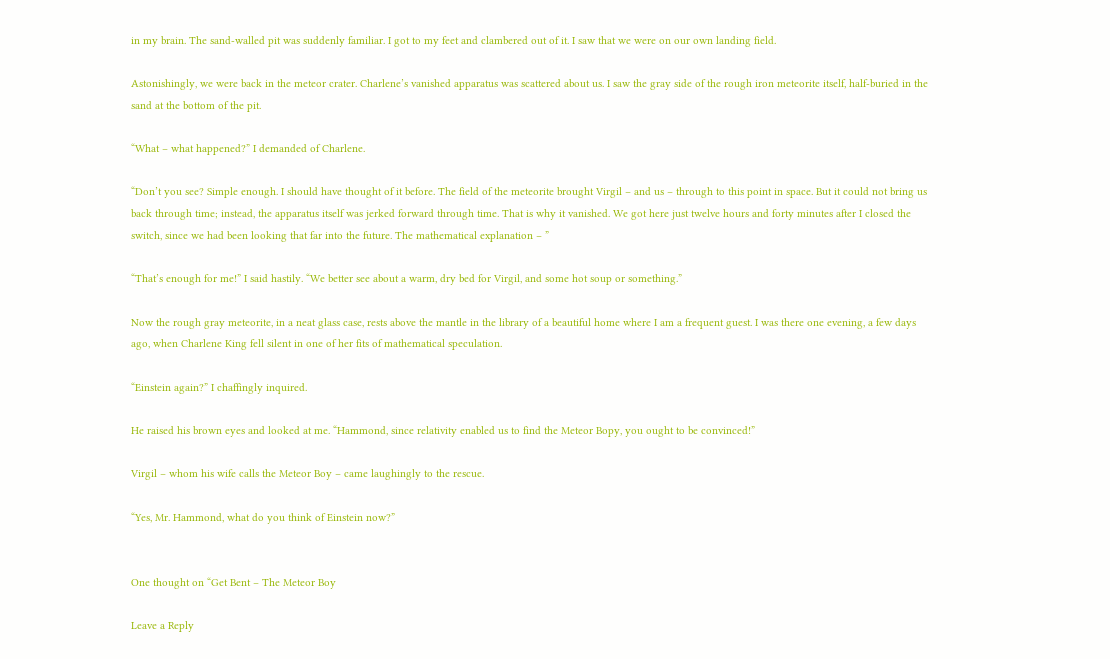in my brain. The sand-walled pit was suddenly familiar. I got to my feet and clambered out of it. I saw that we were on our own landing field.

Astonishingly, we were back in the meteor crater. Charlene’s vanished apparatus was scattered about us. I saw the gray side of the rough iron meteorite itself, half-buried in the sand at the bottom of the pit.

“What – what happened?” I demanded of Charlene.

“Don’t you see? Simple enough. I should have thought of it before. The field of the meteorite brought Virgil – and us – through to this point in space. But it could not bring us back through time; instead, the apparatus itself was jerked forward through time. That is why it vanished. We got here just twelve hours and forty minutes after I closed the switch, since we had been looking that far into the future. The mathematical explanation – ”

“That’s enough for me!” I said hastily. “We better see about a warm, dry bed for Virgil, and some hot soup or something.”

Now the rough gray meteorite, in a neat glass case, rests above the mantle in the library of a beautiful home where I am a frequent guest. I was there one evening, a few days ago, when Charlene King fell silent in one of her fits of mathematical speculation.

“Einstein again?” I chaffingly inquired.

He raised his brown eyes and looked at me. “Hammond, since relativity enabled us to find the Meteor Bopy, you ought to be convinced!”

Virgil – whom his wife calls the Meteor Boy – came laughingly to the rescue.

“Yes, Mr. Hammond, what do you think of Einstein now?”


One thought on “Get Bent – The Meteor Boy

Leave a Reply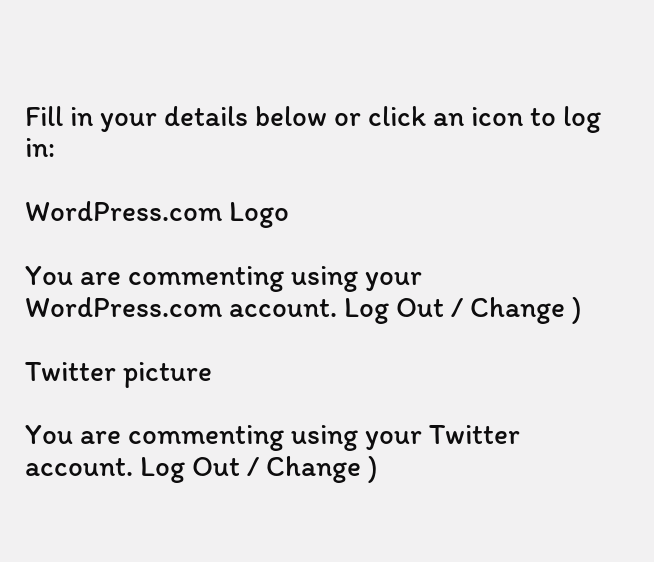Fill in your details below or click an icon to log in:

WordPress.com Logo

You are commenting using your WordPress.com account. Log Out / Change )

Twitter picture

You are commenting using your Twitter account. Log Out / Change )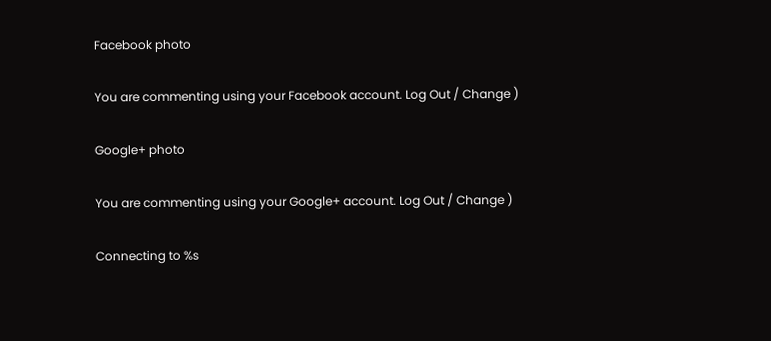Facebook photo

You are commenting using your Facebook account. Log Out / Change )

Google+ photo

You are commenting using your Google+ account. Log Out / Change )

Connecting to %s